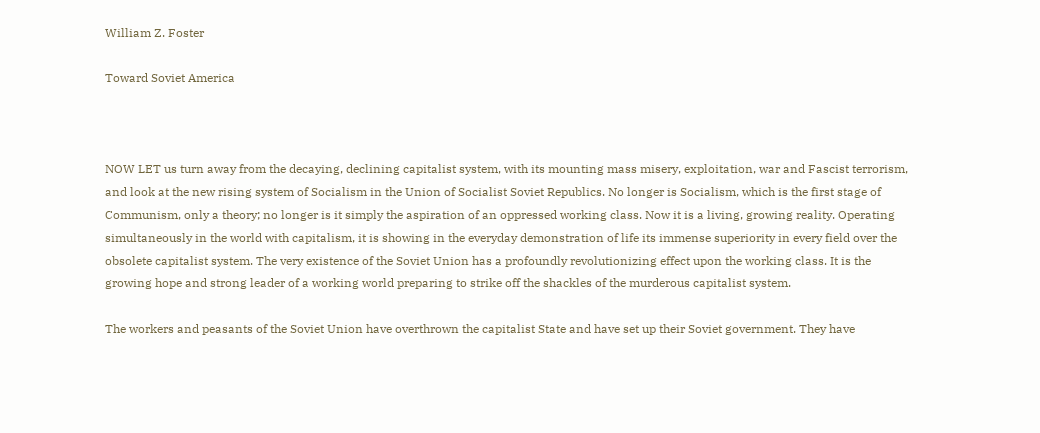William Z. Foster

Toward Soviet America



NOW LET us turn away from the decaying, declining capitalist system, with its mounting mass misery, exploitation, war and Fascist terrorism, and look at the new rising system of Socialism in the Union of Socialist Soviet Republics. No longer is Socialism, which is the first stage of Communism, only a theory; no longer is it simply the aspiration of an oppressed working class. Now it is a living, growing reality. Operating simultaneously in the world with capitalism, it is showing in the everyday demonstration of life its immense superiority in every field over the obsolete capitalist system. The very existence of the Soviet Union has a profoundly revolutionizing effect upon the working class. It is the growing hope and strong leader of a working world preparing to strike off the shackles of the murderous capitalist system.

The workers and peasants of the Soviet Union have overthrown the capitalist State and have set up their Soviet government. They have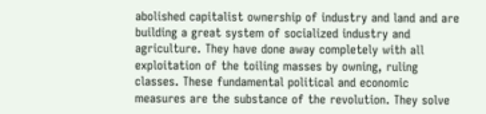abolished capitalist ownership of industry and land and are building a great system of socialized industry and agriculture. They have done away completely with all exploitation of the toiling masses by owning, ruling classes. These fundamental political and economic measures are the substance of the revolution. They solve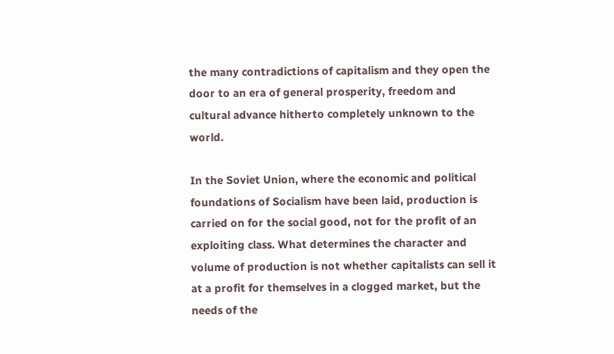the many contradictions of capitalism and they open the door to an era of general prosperity, freedom and cultural advance hitherto completely unknown to the world.

In the Soviet Union, where the economic and political foundations of Socialism have been laid, production is carried on for the social good, not for the profit of an exploiting class. What determines the character and volume of production is not whether capitalists can sell it at a profit for themselves in a clogged market, but the needs of the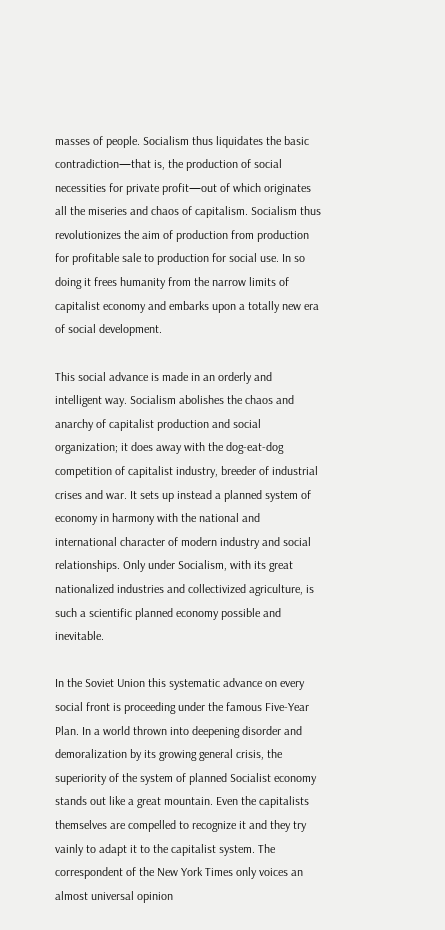masses of people. Socialism thus liquidates the basic contradiction—that is, the production of social necessities for private profit—out of which originates all the miseries and chaos of capitalism. Socialism thus revolutionizes the aim of production from production for profitable sale to production for social use. In so doing it frees humanity from the narrow limits of capitalist economy and embarks upon a totally new era of social development.

This social advance is made in an orderly and intelligent way. Socialism abolishes the chaos and anarchy of capitalist production and social organization; it does away with the dog-eat-dog competition of capitalist industry, breeder of industrial crises and war. It sets up instead a planned system of economy in harmony with the national and international character of modern industry and social relationships. Only under Socialism, with its great nationalized industries and collectivized agriculture, is such a scientific planned economy possible and inevitable.

In the Soviet Union this systematic advance on every social front is proceeding under the famous Five-Year Plan. In a world thrown into deepening disorder and demoralization by its growing general crisis, the superiority of the system of planned Socialist economy stands out like a great mountain. Even the capitalists themselves are compelled to recognize it and they try vainly to adapt it to the capitalist system. The correspondent of the New York Times only voices an almost universal opinion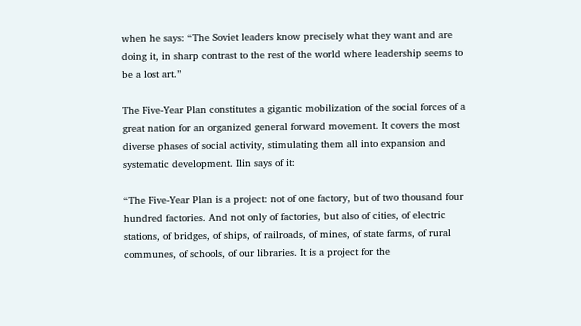when he says: “The Soviet leaders know precisely what they want and are doing it, in sharp contrast to the rest of the world where leadership seems to be a lost art.”

The Five-Year Plan constitutes a gigantic mobilization of the social forces of a great nation for an organized general forward movement. It covers the most diverse phases of social activity, stimulating them all into expansion and systematic development. Ilin says of it:

“The Five-Year Plan is a project: not of one factory, but of two thousand four hundred factories. And not only of factories, but also of cities, of electric stations, of bridges, of ships, of railroads, of mines, of state farms, of rural communes, of schools, of our libraries. It is a project for the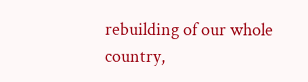rebuilding of our whole country,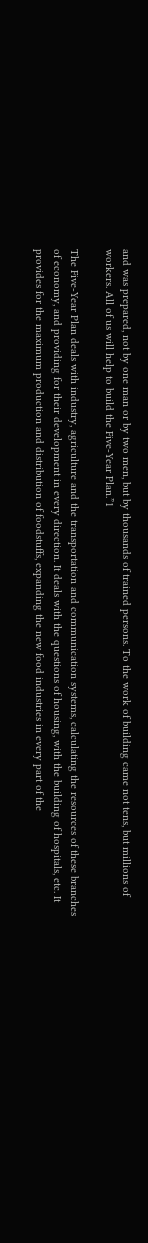and was prepared, not by one man or by two men, but by thousands of trained persons. To the work of building came not tens, but millions of workers. All of us will help to build the Five-Year Plan.”1

The Five-Year Plan deals with industry, agriculture and the transportation and communication systems, calculating the resources of these branches of economy, and providing for their development in every direction. It deals with the questions of housing, with the building of hospitals, etc. It provides for the maximum production and distribution of foodstuffs, expanding the new food industries in every part of the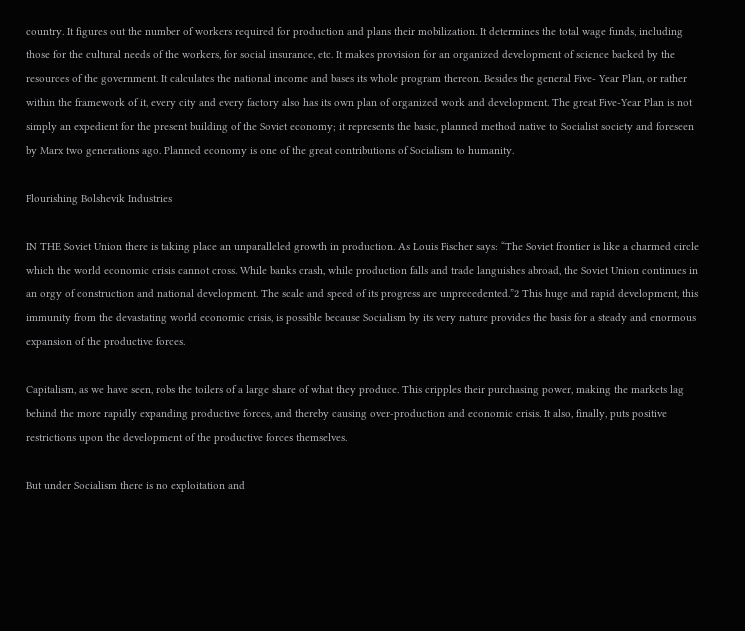country. It figures out the number of workers required for production and plans their mobilization. It determines the total wage funds, including those for the cultural needs of the workers, for social insurance, etc. It makes provision for an organized development of science backed by the resources of the government. It calculates the national income and bases its whole program thereon. Besides the general Five- Year Plan, or rather within the framework of it, every city and every factory also has its own plan of organized work and development. The great Five-Year Plan is not simply an expedient for the present building of the Soviet economy; it represents the basic, planned method native to Socialist society and foreseen by Marx two generations ago. Planned economy is one of the great contributions of Socialism to humanity.

Flourishing Bolshevik Industries

IN THE Soviet Union there is taking place an unparalleled growth in production. As Louis Fischer says: “The Soviet frontier is like a charmed circle which the world economic crisis cannot cross. While banks crash, while production falls and trade languishes abroad, the Soviet Union continues in an orgy of construction and national development. The scale and speed of its progress are unprecedented.”2 This huge and rapid development, this immunity from the devastating world economic crisis, is possible because Socialism by its very nature provides the basis for a steady and enormous expansion of the productive forces.

Capitalism, as we have seen, robs the toilers of a large share of what they produce. This cripples their purchasing power, making the markets lag behind the more rapidly expanding productive forces, and thereby causing over-production and economic crisis. It also, finally, puts positive restrictions upon the development of the productive forces themselves.

But under Socialism there is no exploitation and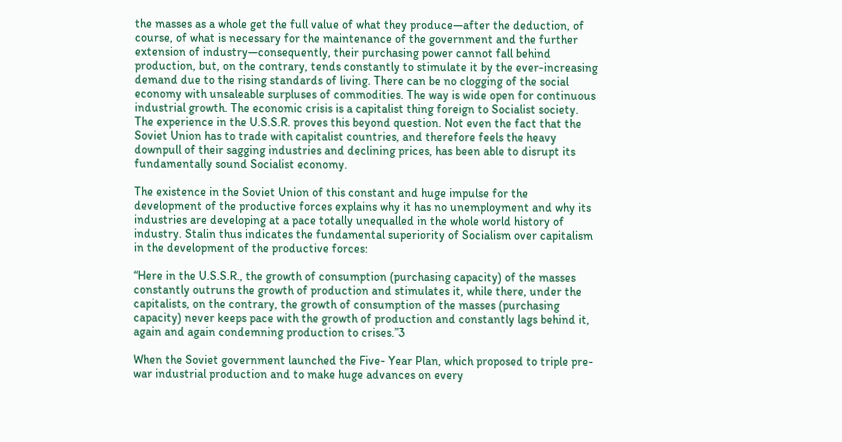the masses as a whole get the full value of what they produce—after the deduction, of course, of what is necessary for the maintenance of the government and the further extension of industry—consequently, their purchasing power cannot fall behind production, but, on the contrary, tends constantly to stimulate it by the ever-increasing demand due to the rising standards of living. There can be no clogging of the social economy with unsaleable surpluses of commodities. The way is wide open for continuous industrial growth. The economic crisis is a capitalist thing foreign to Socialist society. The experience in the U.S.S.R. proves this beyond question. Not even the fact that the Soviet Union has to trade with capitalist countries, and therefore feels the heavy downpull of their sagging industries and declining prices, has been able to disrupt its fundamentally sound Socialist economy.

The existence in the Soviet Union of this constant and huge impulse for the development of the productive forces explains why it has no unemployment and why its industries are developing at a pace totally unequalled in the whole world history of industry. Stalin thus indicates the fundamental superiority of Socialism over capitalism in the development of the productive forces:

“Here in the U.S.S.R., the growth of consumption (purchasing capacity) of the masses constantly outruns the growth of production and stimulates it, while there, under the capitalists, on the contrary, the growth of consumption of the masses (purchasing capacity) never keeps pace with the growth of production and constantly lags behind it, again and again condemning production to crises.”3

When the Soviet government launched the Five- Year Plan, which proposed to triple pre-war industrial production and to make huge advances on every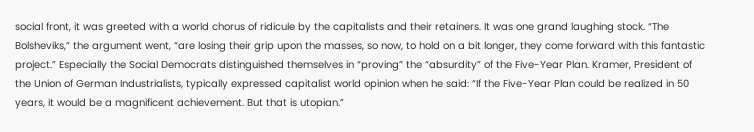social front, it was greeted with a world chorus of ridicule by the capitalists and their retainers. It was one grand laughing stock. “The Bolsheviks,” the argument went, “are losing their grip upon the masses, so now, to hold on a bit longer, they come forward with this fantastic project.” Especially the Social Democrats distinguished themselves in “proving” the “absurdity” of the Five-Year Plan. Kramer, President of the Union of German Industrialists, typically expressed capitalist world opinion when he said: “If the Five-Year Plan could be realized in 50 years, it would be a magnificent achievement. But that is utopian.”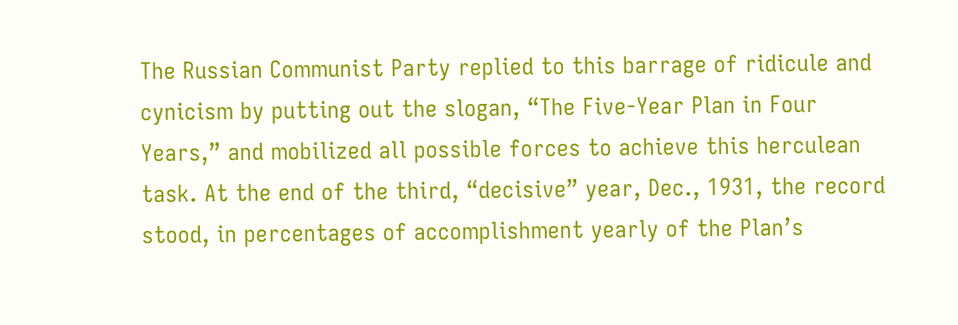The Russian Communist Party replied to this barrage of ridicule and cynicism by putting out the slogan, “The Five-Year Plan in Four Years,” and mobilized all possible forces to achieve this herculean task. At the end of the third, “decisive” year, Dec., 1931, the record stood, in percentages of accomplishment yearly of the Plan’s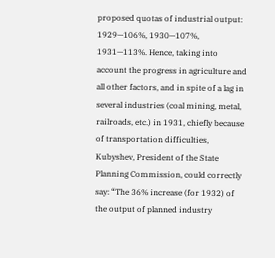proposed quotas of industrial output: 1929—106%, 1930—107%, 1931—113%. Hence, taking into account the progress in agriculture and all other factors, and in spite of a lag in several industries (coal mining, metal, railroads, etc.) in 1931, chiefly because of transportation difficulties, Kubyshev, President of the State Planning Commission, could correctly say: “The 36% increase (for 1932) of the output of planned industry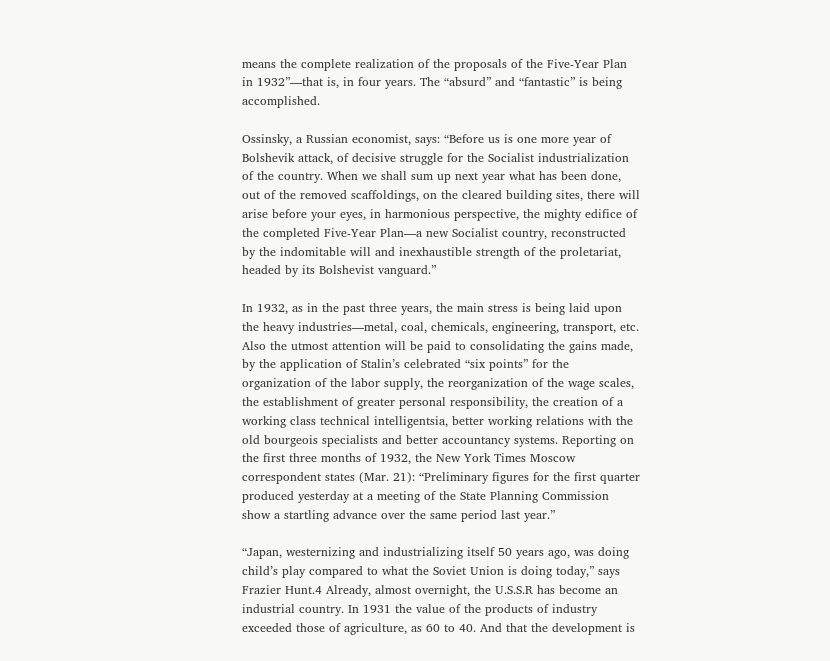means the complete realization of the proposals of the Five-Year Plan in 1932”—that is, in four years. The “absurd” and “fantastic” is being accomplished.

Ossinsky, a Russian economist, says: “Before us is one more year of Bolshevik attack, of decisive struggle for the Socialist industrialization of the country. When we shall sum up next year what has been done, out of the removed scaffoldings, on the cleared building sites, there will arise before your eyes, in harmonious perspective, the mighty edifice of the completed Five-Year Plan—a new Socialist country, reconstructed by the indomitable will and inexhaustible strength of the proletariat, headed by its Bolshevist vanguard.”

In 1932, as in the past three years, the main stress is being laid upon the heavy industries—metal, coal, chemicals, engineering, transport, etc. Also the utmost attention will be paid to consolidating the gains made, by the application of Stalin’s celebrated “six points” for the organization of the labor supply, the reorganization of the wage scales, the establishment of greater personal responsibility, the creation of a working class technical intelligentsia, better working relations with the old bourgeois specialists and better accountancy systems. Reporting on the first three months of 1932, the New York Times Moscow correspondent states (Mar. 21): “Preliminary figures for the first quarter produced yesterday at a meeting of the State Planning Commission show a startling advance over the same period last year.”

“Japan, westernizing and industrializing itself 50 years ago, was doing child’s play compared to what the Soviet Union is doing today,” says Frazier Hunt.4 Already, almost overnight, the U.S.S.R has become an industrial country. In 1931 the value of the products of industry exceeded those of agriculture, as 60 to 40. And that the development is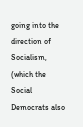going into the direction of Socialism, (which the Social Democrats also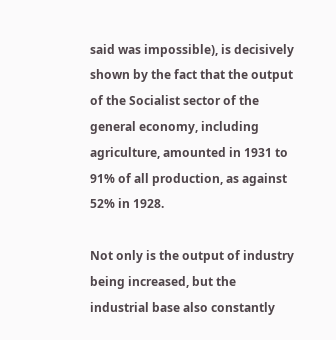said was impossible), is decisively shown by the fact that the output of the Socialist sector of the general economy, including agriculture, amounted in 1931 to 91% of all production, as against 52% in 1928.

Not only is the output of industry being increased, but the industrial base also constantly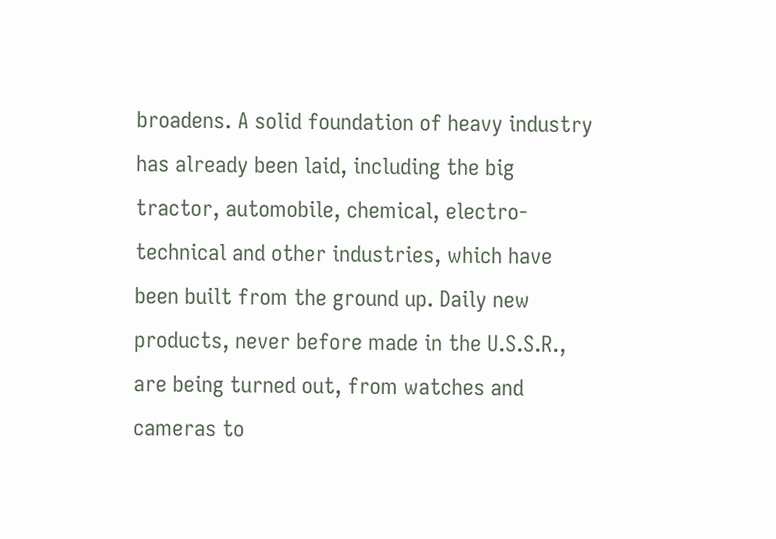broadens. A solid foundation of heavy industry has already been laid, including the big tractor, automobile, chemical, electro-technical and other industries, which have been built from the ground up. Daily new products, never before made in the U.S.S.R., are being turned out, from watches and cameras to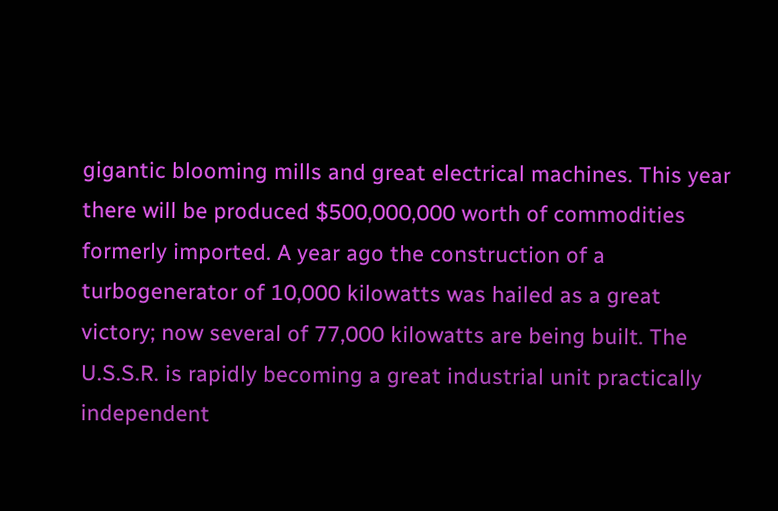gigantic blooming mills and great electrical machines. This year there will be produced $500,000,000 worth of commodities formerly imported. A year ago the construction of a turbogenerator of 10,000 kilowatts was hailed as a great victory; now several of 77,000 kilowatts are being built. The U.S.S.R. is rapidly becoming a great industrial unit practically independent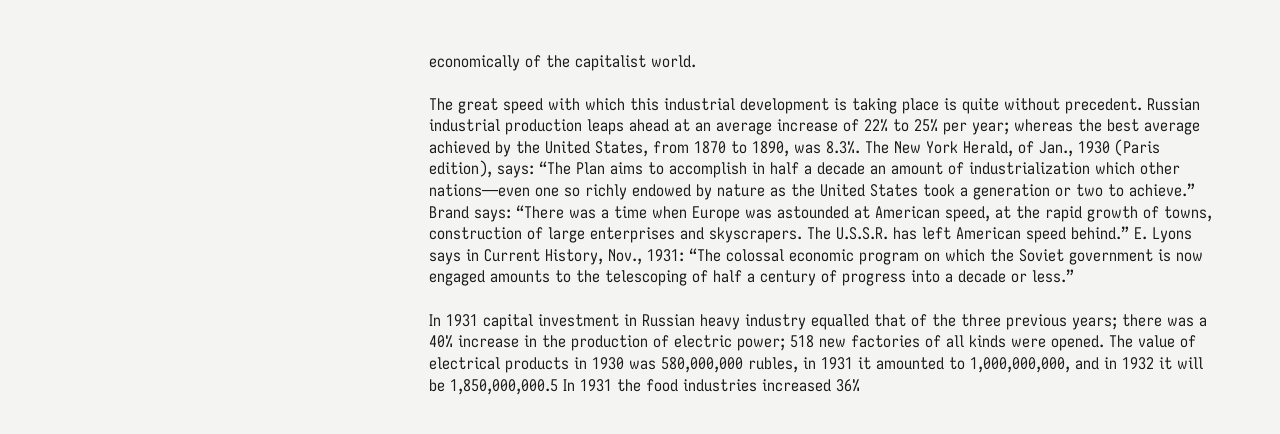economically of the capitalist world.

The great speed with which this industrial development is taking place is quite without precedent. Russian industrial production leaps ahead at an average increase of 22% to 25% per year; whereas the best average achieved by the United States, from 1870 to 1890, was 8.3%. The New York Herald, of Jan., 1930 (Paris edition), says: “The Plan aims to accomplish in half a decade an amount of industrialization which other nations—even one so richly endowed by nature as the United States took a generation or two to achieve.” Brand says: “There was a time when Europe was astounded at American speed, at the rapid growth of towns, construction of large enterprises and skyscrapers. The U.S.S.R. has left American speed behind.” E. Lyons says in Current History, Nov., 1931: “The colossal economic program on which the Soviet government is now engaged amounts to the telescoping of half a century of progress into a decade or less.”

In 1931 capital investment in Russian heavy industry equalled that of the three previous years; there was a 40% increase in the production of electric power; 518 new factories of all kinds were opened. The value of electrical products in 1930 was 580,000,000 rubles, in 1931 it amounted to 1,000,000,000, and in 1932 it will be 1,850,000,000.5 In 1931 the food industries increased 36%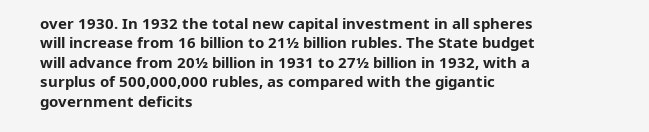over 1930. In 1932 the total new capital investment in all spheres will increase from 16 billion to 21½ billion rubles. The State budget will advance from 20½ billion in 1931 to 27½ billion in 1932, with a surplus of 500,000,000 rubles, as compared with the gigantic government deficits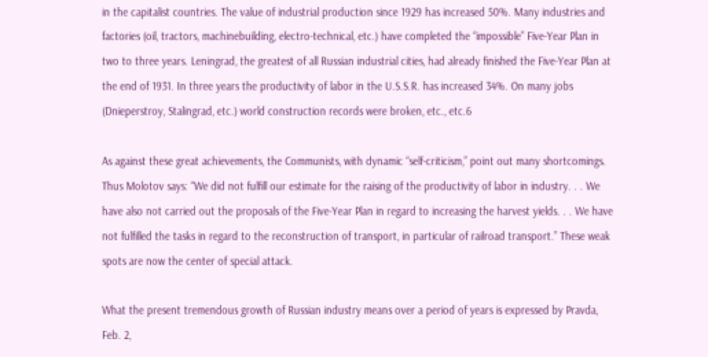in the capitalist countries. The value of industrial production since 1929 has increased 50%. Many industries and factories (oil, tractors, machinebuilding, electro-technical, etc.) have completed the “impossible” Five-Year Plan in two to three years. Leningrad, the greatest of all Russian industrial cities, had already finished the Five-Year Plan at the end of 1931. In three years the productivity of labor in the U.S.S.R. has increased 34%. On many jobs (Dnieperstroy, Stalingrad, etc.) world construction records were broken, etc., etc.6

As against these great achievements, the Communists, with dynamic “self-criticism,” point out many shortcomings. Thus Molotov says: “We did not fulfill our estimate for the raising of the productivity of labor in industry. . . We have also not carried out the proposals of the Five-Year Plan in regard to increasing the harvest yields. . . We have not fulfilled the tasks in regard to the reconstruction of transport, in particular of railroad transport.” These weak spots are now the center of special attack.

What the present tremendous growth of Russian industry means over a period of years is expressed by Pravda, Feb. 2,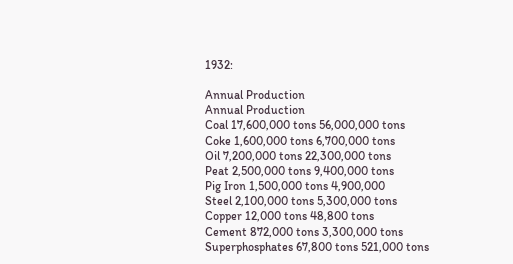1932:

Annual Production
Annual Production
Coal 17,600,000 tons 56,000,000 tons
Coke 1,600,000 tons 6,700,000 tons
Oil 7,200,000 tons 22,300,000 tons
Peat 2,500,000 tons 9,400,000 tons
Pig Iron 1,500,000 tons 4,900,000
Steel 2,100,000 tons 5,300,000 tons
Copper 12,000 tons 48,800 tons
Cement 872,000 tons 3,300,000 tons
Superphosphates 67,800 tons 521,000 tons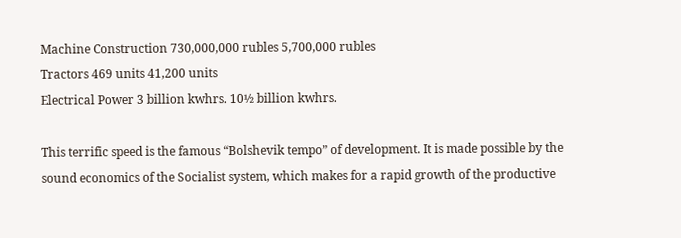Machine Construction 730,000,000 rubles 5,700,000 rubles
Tractors 469 units 41,200 units
Electrical Power 3 billion kwhrs. 10½ billion kwhrs.

This terrific speed is the famous “Bolshevik tempo” of development. It is made possible by the sound economics of the Socialist system, which makes for a rapid growth of the productive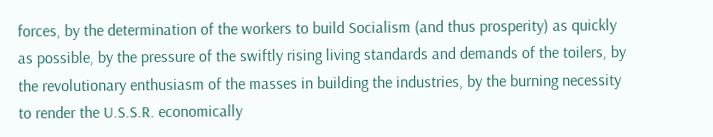forces, by the determination of the workers to build Socialism (and thus prosperity) as quickly as possible, by the pressure of the swiftly rising living standards and demands of the toilers, by the revolutionary enthusiasm of the masses in building the industries, by the burning necessity to render the U.S.S.R. economically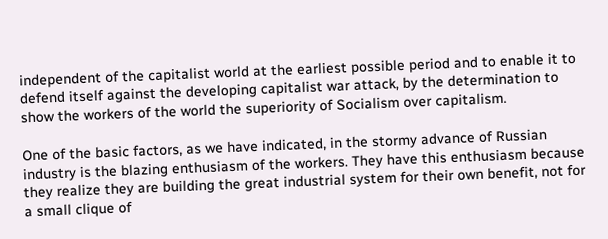independent of the capitalist world at the earliest possible period and to enable it to defend itself against the developing capitalist war attack, by the determination to show the workers of the world the superiority of Socialism over capitalism.

One of the basic factors, as we have indicated, in the stormy advance of Russian industry is the blazing enthusiasm of the workers. They have this enthusiasm because they realize they are building the great industrial system for their own benefit, not for a small clique of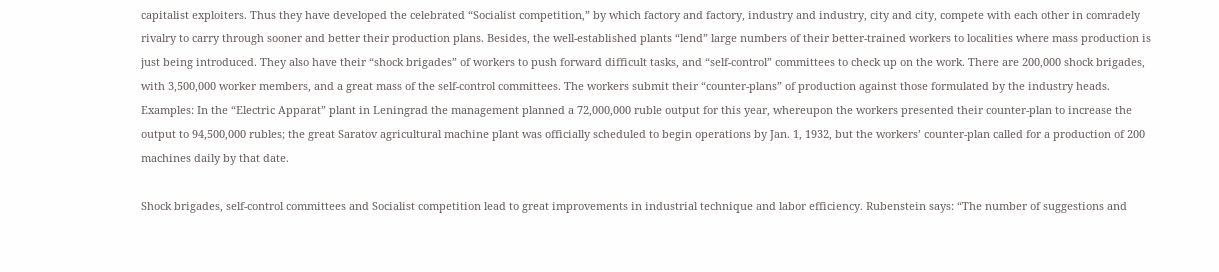capitalist exploiters. Thus they have developed the celebrated “Socialist competition,” by which factory and factory, industry and industry, city and city, compete with each other in comradely rivalry to carry through sooner and better their production plans. Besides, the well-established plants “lend” large numbers of their better-trained workers to localities where mass production is just being introduced. They also have their “shock brigades” of workers to push forward difficult tasks, and “self-control” committees to check up on the work. There are 200,000 shock brigades, with 3,500,000 worker members, and a great mass of the self-control committees. The workers submit their “counter-plans” of production against those formulated by the industry heads. Examples: In the “Electric Apparat” plant in Leningrad the management planned a 72,000,000 ruble output for this year, whereupon the workers presented their counter-plan to increase the output to 94,500,000 rubles; the great Saratov agricultural machine plant was officially scheduled to begin operations by Jan. 1, 1932, but the workers’ counter-plan called for a production of 200 machines daily by that date.

Shock brigades, self-control committees and Socialist competition lead to great improvements in industrial technique and labor efficiency. Rubenstein says: “The number of suggestions and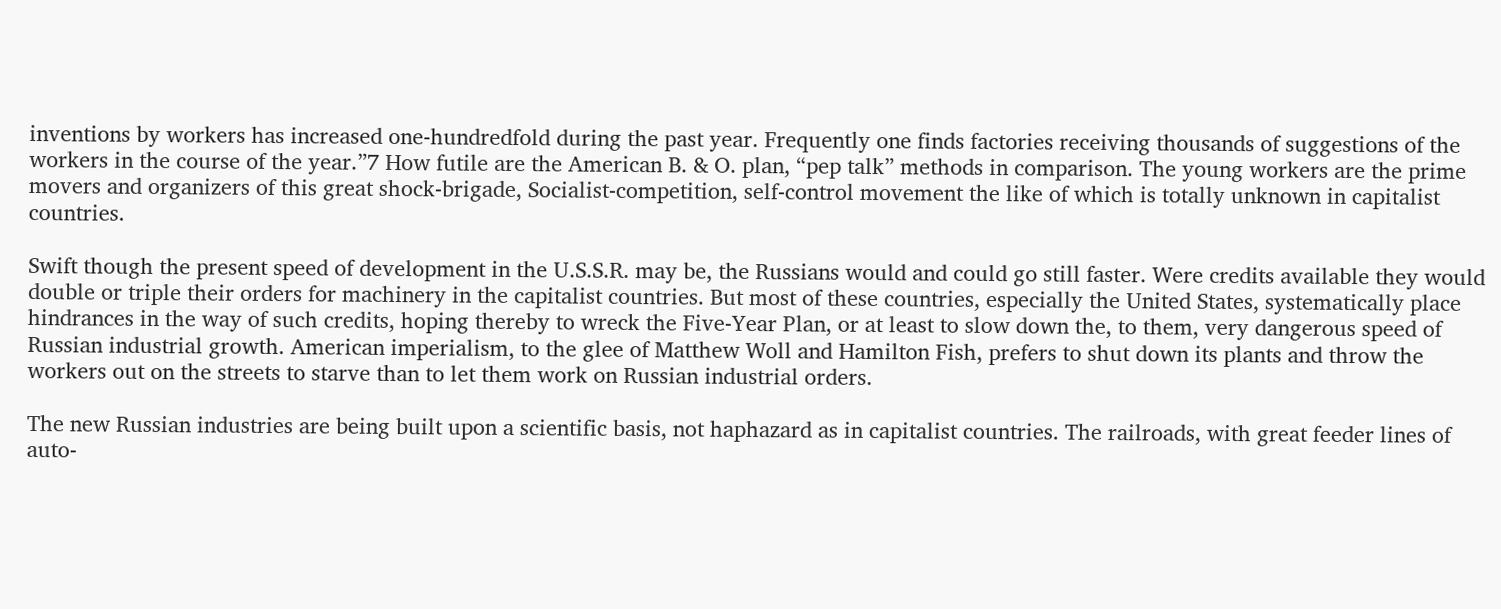inventions by workers has increased one-hundredfold during the past year. Frequently one finds factories receiving thousands of suggestions of the workers in the course of the year.”7 How futile are the American B. & O. plan, “pep talk” methods in comparison. The young workers are the prime movers and organizers of this great shock-brigade, Socialist-competition, self-control movement the like of which is totally unknown in capitalist countries.

Swift though the present speed of development in the U.S.S.R. may be, the Russians would and could go still faster. Were credits available they would double or triple their orders for machinery in the capitalist countries. But most of these countries, especially the United States, systematically place hindrances in the way of such credits, hoping thereby to wreck the Five-Year Plan, or at least to slow down the, to them, very dangerous speed of Russian industrial growth. American imperialism, to the glee of Matthew Woll and Hamilton Fish, prefers to shut down its plants and throw the workers out on the streets to starve than to let them work on Russian industrial orders.

The new Russian industries are being built upon a scientific basis, not haphazard as in capitalist countries. The railroads, with great feeder lines of auto-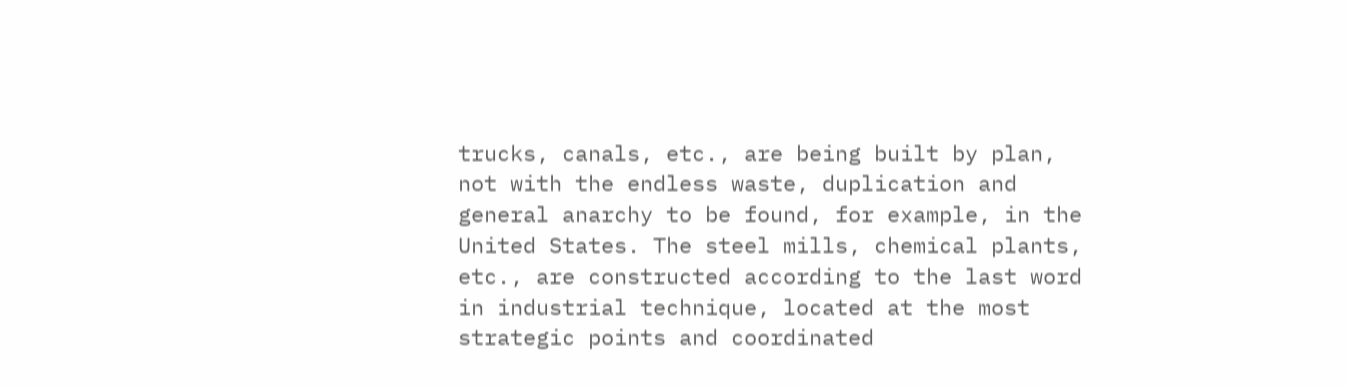trucks, canals, etc., are being built by plan, not with the endless waste, duplication and general anarchy to be found, for example, in the United States. The steel mills, chemical plants, etc., are constructed according to the last word in industrial technique, located at the most strategic points and coordinated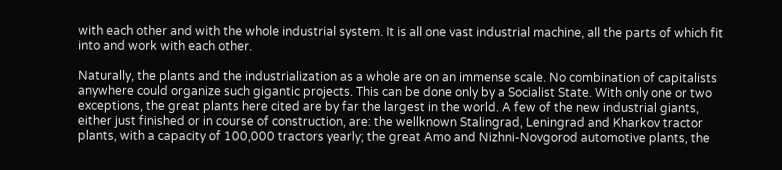with each other and with the whole industrial system. It is all one vast industrial machine, all the parts of which fit into and work with each other.

Naturally, the plants and the industrialization as a whole are on an immense scale. No combination of capitalists anywhere could organize such gigantic projects. This can be done only by a Socialist State. With only one or two exceptions, the great plants here cited are by far the largest in the world. A few of the new industrial giants, either just finished or in course of construction, are: the wellknown Stalingrad, Leningrad and Kharkov tractor plants, with a capacity of 100,000 tractors yearly; the great Amo and Nizhni-Novgorod automotive plants, the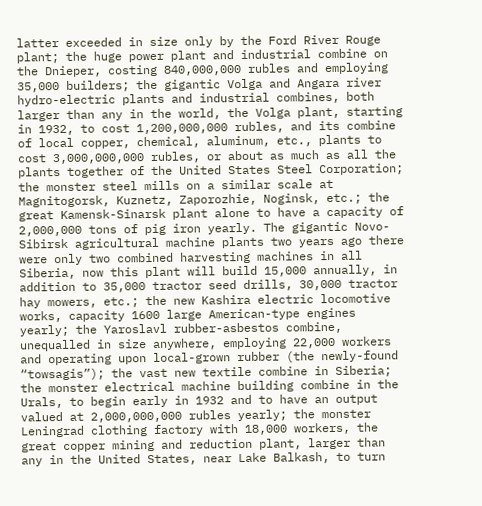latter exceeded in size only by the Ford River Rouge plant; the huge power plant and industrial combine on the Dnieper, costing 840,000,000 rubles and employing 35,000 builders; the gigantic Volga and Angara river hydro-electric plants and industrial combines, both larger than any in the world, the Volga plant, starting in 1932, to cost 1,200,000,000 rubles, and its combine of local copper, chemical, aluminum, etc., plants to cost 3,000,000,000 rubles, or about as much as all the plants together of the United States Steel Corporation; the monster steel mills on a similar scale at Magnitogorsk, Kuznetz, Zaporozhie, Noginsk, etc.; the great Kamensk-Sinarsk plant alone to have a capacity of 2,000,000 tons of pig iron yearly. The gigantic Novo-Sibirsk agricultural machine plants two years ago there were only two combined harvesting machines in all Siberia, now this plant will build 15,000 annually, in addition to 35,000 tractor seed drills, 30,000 tractor hay mowers, etc.; the new Kashira electric locomotive works, capacity 1600 large American-type engines yearly; the Yaroslavl rubber-asbestos combine, unequalled in size anywhere, employing 22,000 workers and operating upon local-grown rubber (the newly-found “towsagis”); the vast new textile combine in Siberia; the monster electrical machine building combine in the Urals, to begin early in 1932 and to have an output valued at 2,000,000,000 rubles yearly; the monster Leningrad clothing factory with 18,000 workers, the great copper mining and reduction plant, larger than any in the United States, near Lake Balkash, to turn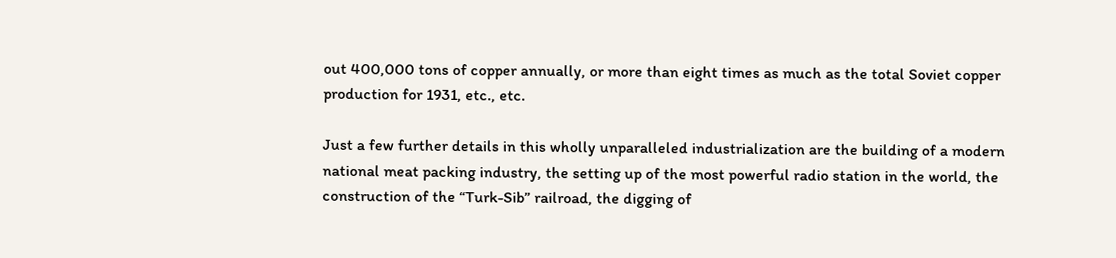out 400,000 tons of copper annually, or more than eight times as much as the total Soviet copper production for 1931, etc., etc.

Just a few further details in this wholly unparalleled industrialization are the building of a modern national meat packing industry, the setting up of the most powerful radio station in the world, the construction of the “Turk-Sib” railroad, the digging of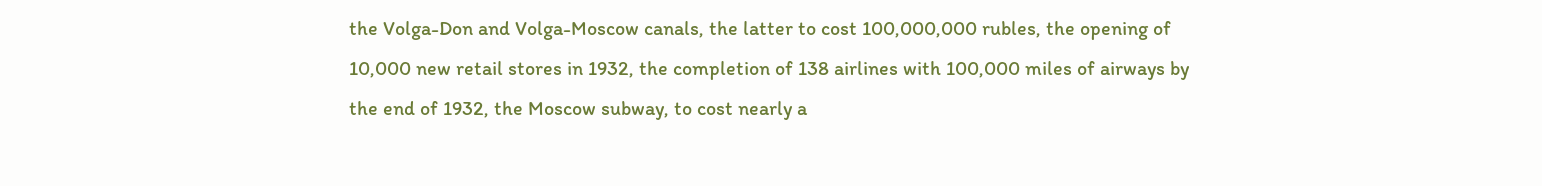the Volga-Don and Volga-Moscow canals, the latter to cost 100,000,000 rubles, the opening of 10,000 new retail stores in 1932, the completion of 138 airlines with 100,000 miles of airways by the end of 1932, the Moscow subway, to cost nearly a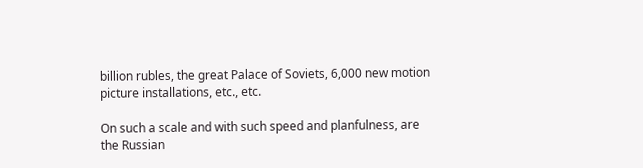billion rubles, the great Palace of Soviets, 6,000 new motion picture installations, etc., etc.

On such a scale and with such speed and planfulness, are the Russian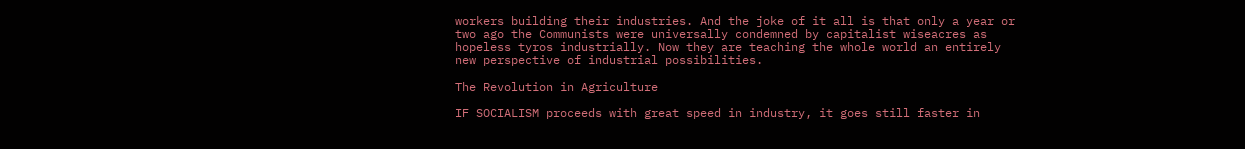workers building their industries. And the joke of it all is that only a year or two ago the Communists were universally condemned by capitalist wiseacres as hopeless tyros industrially. Now they are teaching the whole world an entirely new perspective of industrial possibilities.

The Revolution in Agriculture

IF SOCIALISM proceeds with great speed in industry, it goes still faster in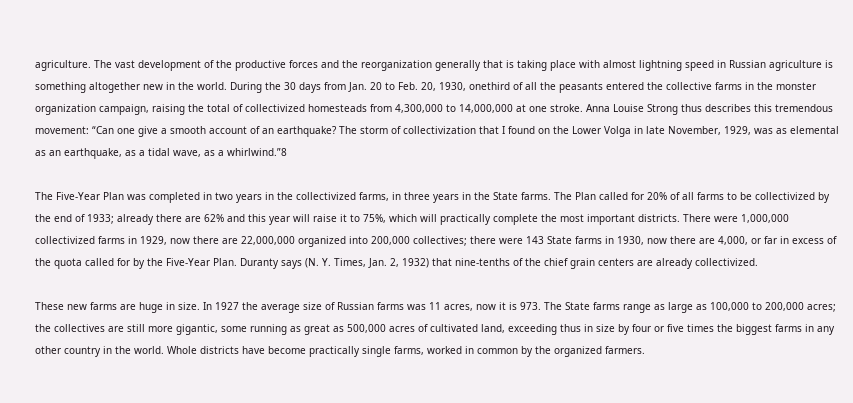agriculture. The vast development of the productive forces and the reorganization generally that is taking place with almost lightning speed in Russian agriculture is something altogether new in the world. During the 30 days from Jan. 20 to Feb. 20, 1930, onethird of all the peasants entered the collective farms in the monster organization campaign, raising the total of collectivized homesteads from 4,300,000 to 14,000,000 at one stroke. Anna Louise Strong thus describes this tremendous movement: “Can one give a smooth account of an earthquake? The storm of collectivization that I found on the Lower Volga in late November, 1929, was as elemental as an earthquake, as a tidal wave, as a whirlwind.”8

The Five-Year Plan was completed in two years in the collectivized farms, in three years in the State farms. The Plan called for 20% of all farms to be collectivized by the end of 1933; already there are 62% and this year will raise it to 75%, which will practically complete the most important districts. There were 1,000,000 collectivized farms in 1929, now there are 22,000,000 organized into 200,000 collectives; there were 143 State farms in 1930, now there are 4,000, or far in excess of the quota called for by the Five-Year Plan. Duranty says (N. Y. Times, Jan. 2, 1932) that nine-tenths of the chief grain centers are already collectivized.

These new farms are huge in size. In 1927 the average size of Russian farms was 11 acres, now it is 973. The State farms range as large as 100,000 to 200,000 acres; the collectives are still more gigantic, some running as great as 500,000 acres of cultivated land, exceeding thus in size by four or five times the biggest farms in any other country in the world. Whole districts have become practically single farms, worked in common by the organized farmers.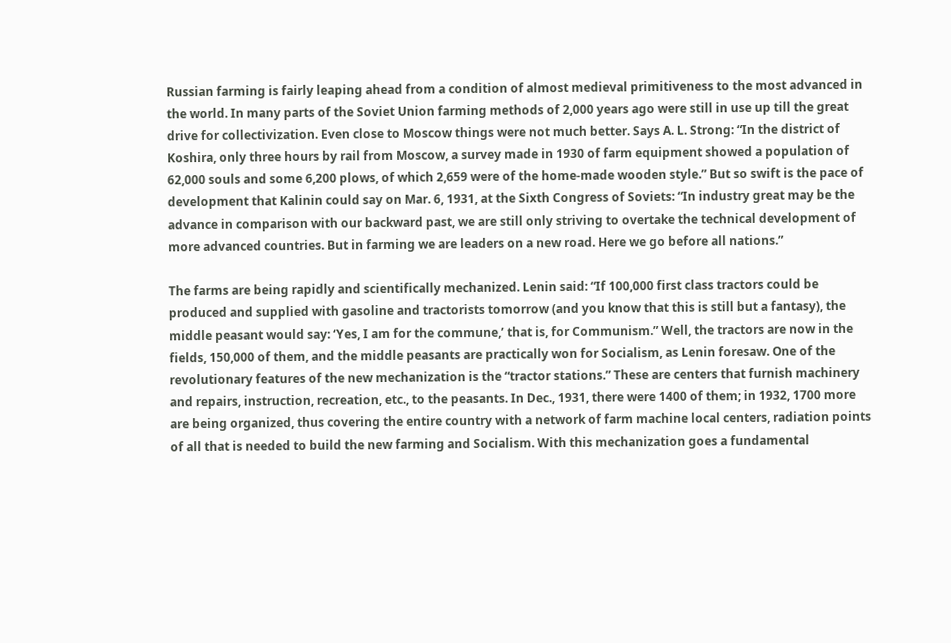Russian farming is fairly leaping ahead from a condition of almost medieval primitiveness to the most advanced in the world. In many parts of the Soviet Union farming methods of 2,000 years ago were still in use up till the great drive for collectivization. Even close to Moscow things were not much better. Says A. L. Strong: “In the district of Koshira, only three hours by rail from Moscow, a survey made in 1930 of farm equipment showed a population of 62,000 souls and some 6,200 plows, of which 2,659 were of the home-made wooden style.” But so swift is the pace of development that Kalinin could say on Mar. 6, 1931, at the Sixth Congress of Soviets: “In industry great may be the advance in comparison with our backward past, we are still only striving to overtake the technical development of more advanced countries. But in farming we are leaders on a new road. Here we go before all nations.”

The farms are being rapidly and scientifically mechanized. Lenin said: “If 100,000 first class tractors could be produced and supplied with gasoline and tractorists tomorrow (and you know that this is still but a fantasy), the middle peasant would say: ‘Yes, I am for the commune,’ that is, for Communism.” Well, the tractors are now in the fields, 150,000 of them, and the middle peasants are practically won for Socialism, as Lenin foresaw. One of the revolutionary features of the new mechanization is the “tractor stations.” These are centers that furnish machinery and repairs, instruction, recreation, etc., to the peasants. In Dec., 1931, there were 1400 of them; in 1932, 1700 more are being organized, thus covering the entire country with a network of farm machine local centers, radiation points of all that is needed to build the new farming and Socialism. With this mechanization goes a fundamental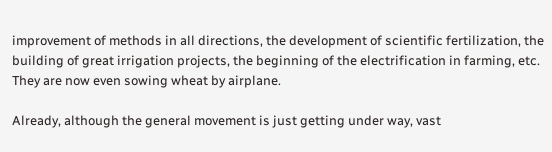improvement of methods in all directions, the development of scientific fertilization, the building of great irrigation projects, the beginning of the electrification in farming, etc. They are now even sowing wheat by airplane.

Already, although the general movement is just getting under way, vast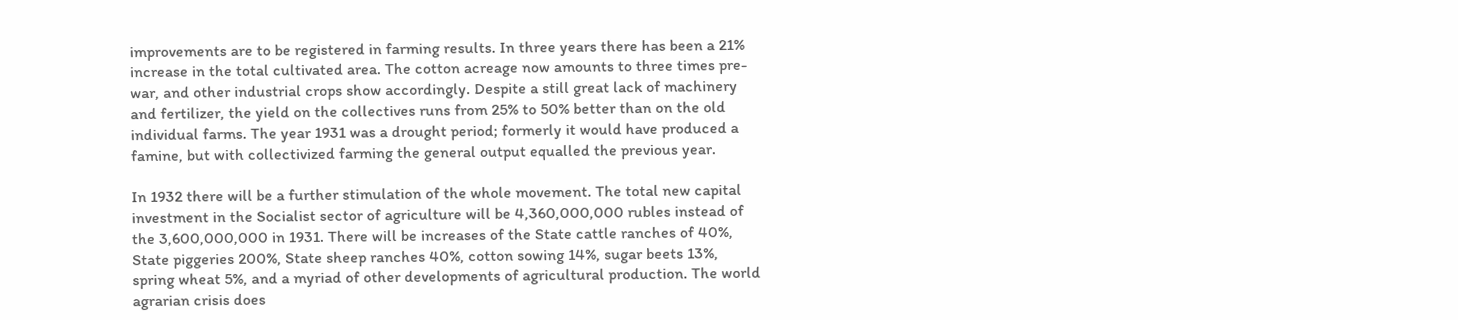improvements are to be registered in farming results. In three years there has been a 21% increase in the total cultivated area. The cotton acreage now amounts to three times pre-war, and other industrial crops show accordingly. Despite a still great lack of machinery and fertilizer, the yield on the collectives runs from 25% to 50% better than on the old individual farms. The year 1931 was a drought period; formerly it would have produced a famine, but with collectivized farming the general output equalled the previous year.

In 1932 there will be a further stimulation of the whole movement. The total new capital investment in the Socialist sector of agriculture will be 4,360,000,000 rubles instead of the 3,600,000,000 in 1931. There will be increases of the State cattle ranches of 40%, State piggeries 200%, State sheep ranches 40%, cotton sowing 14%, sugar beets 13%, spring wheat 5%, and a myriad of other developments of agricultural production. The world agrarian crisis does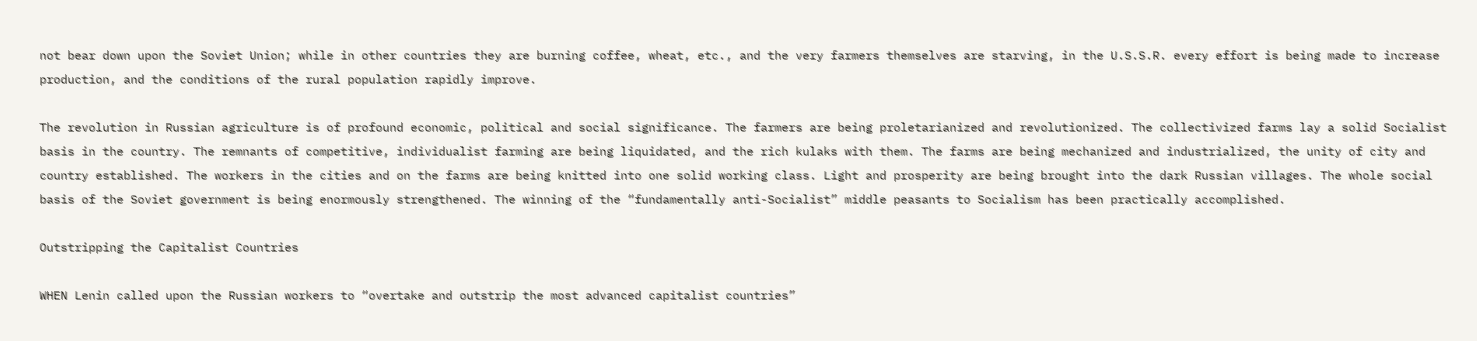not bear down upon the Soviet Union; while in other countries they are burning coffee, wheat, etc., and the very farmers themselves are starving, in the U.S.S.R. every effort is being made to increase production, and the conditions of the rural population rapidly improve.

The revolution in Russian agriculture is of profound economic, political and social significance. The farmers are being proletarianized and revolutionized. The collectivized farms lay a solid Socialist basis in the country. The remnants of competitive, individualist farming are being liquidated, and the rich kulaks with them. The farms are being mechanized and industrialized, the unity of city and country established. The workers in the cities and on the farms are being knitted into one solid working class. Light and prosperity are being brought into the dark Russian villages. The whole social basis of the Soviet government is being enormously strengthened. The winning of the “fundamentally anti-Socialist” middle peasants to Socialism has been practically accomplished.

Outstripping the Capitalist Countries

WHEN Lenin called upon the Russian workers to “overtake and outstrip the most advanced capitalist countries”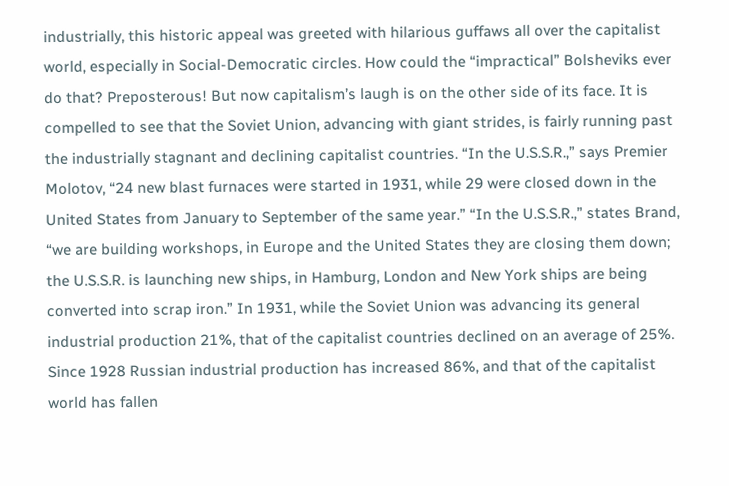industrially, this historic appeal was greeted with hilarious guffaws all over the capitalist world, especially in Social-Democratic circles. How could the “impractical” Bolsheviks ever do that? Preposterous! But now capitalism’s laugh is on the other side of its face. It is compelled to see that the Soviet Union, advancing with giant strides, is fairly running past the industrially stagnant and declining capitalist countries. “In the U.S.S.R.,” says Premier Molotov, “24 new blast furnaces were started in 1931, while 29 were closed down in the United States from January to September of the same year.” “In the U.S.S.R.,” states Brand, “we are building workshops, in Europe and the United States they are closing them down; the U.S.S.R. is launching new ships, in Hamburg, London and New York ships are being converted into scrap iron.” In 1931, while the Soviet Union was advancing its general industrial production 21%, that of the capitalist countries declined on an average of 25%. Since 1928 Russian industrial production has increased 86%, and that of the capitalist world has fallen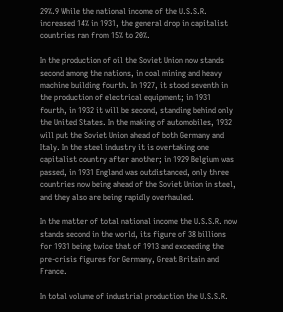29%.9 While the national income of the U.S.S.R. increased 14% in 1931, the general drop in capitalist countries ran from 15% to 20%.

In the production of oil the Soviet Union now stands second among the nations, in coal mining and heavy machine building fourth. In 1927, it stood seventh in the production of electrical equipment; in 1931 fourth, in 1932 it will be second, standing behind only the United States. In the making of automobiles, 1932 will put the Soviet Union ahead of both Germany and Italy. In the steel industry it is overtaking one capitalist country after another; in 1929 Belgium was passed, in 1931 England was outdistanced, only three countries now being ahead of the Soviet Union in steel, and they also are being rapidly overhauled.

In the matter of total national income the U.S.S.R. now stands second in the world, its figure of 38 billions for 1931 being twice that of 1913 and exceeding the pre-crisis figures for Germany, Great Britain and France.

In total volume of industrial production the U.S.S.R.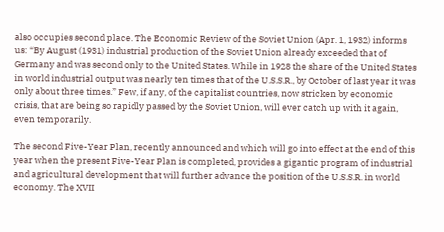also occupies second place. The Economic Review of the Soviet Union (Apr. 1, 1932) informs us: “By August (1931) industrial production of the Soviet Union already exceeded that of Germany and was second only to the United States. While in 1928 the share of the United States in world industrial output was nearly ten times that of the U.S.S.R., by October of last year it was only about three times.” Few, if any, of the capitalist countries, now stricken by economic crisis, that are being so rapidly passed by the Soviet Union, will ever catch up with it again, even temporarily.

The second Five-Year Plan, recently announced and which will go into effect at the end of this year when the present Five-Year Plan is completed, provides a gigantic program of industrial and agricultural development that will further advance the position of the U.S.S.R. in world economy. The XVII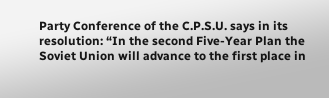Party Conference of the C.P.S.U. says in its resolution: “In the second Five-Year Plan the Soviet Union will advance to the first place in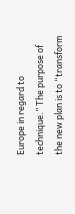Europe in regard to technique.” The purpose of the new plan is to “transform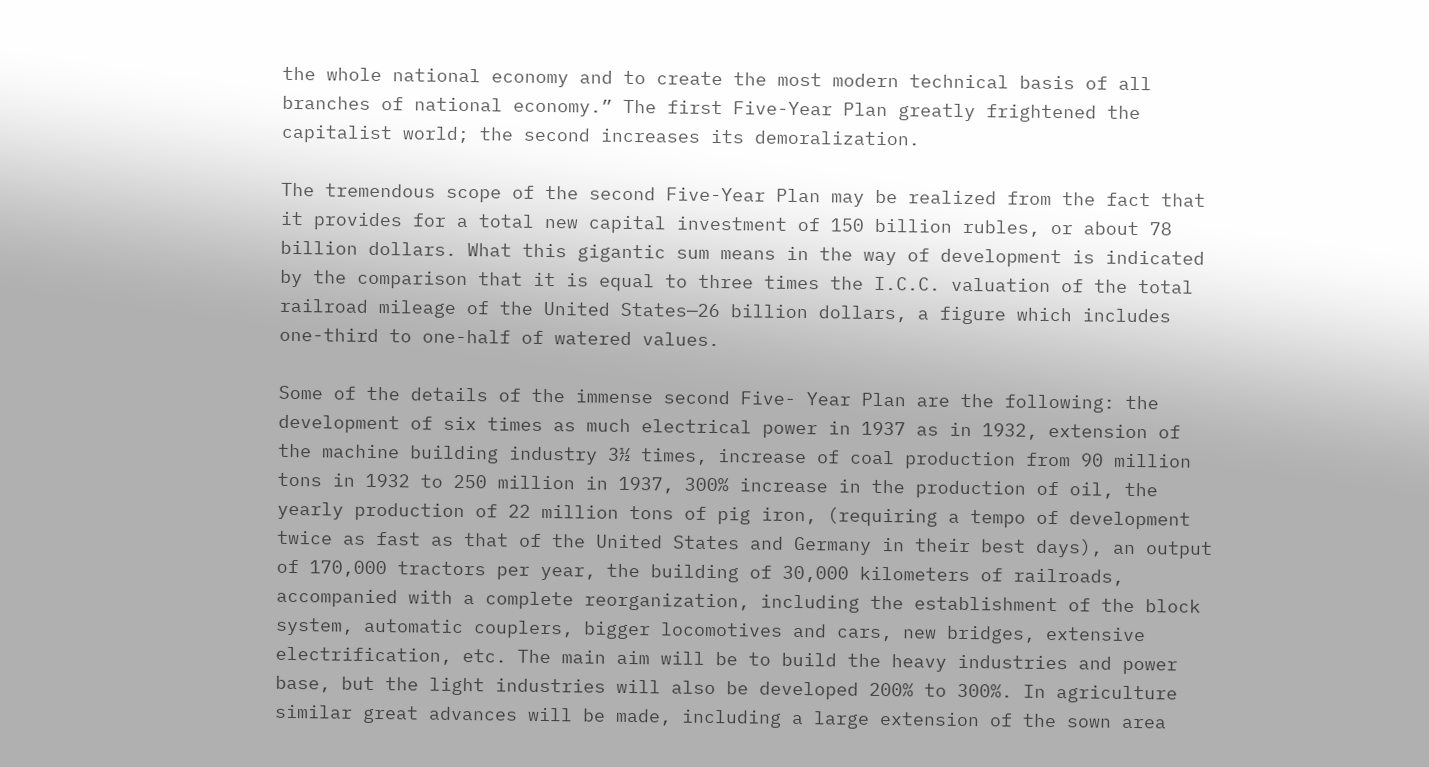the whole national economy and to create the most modern technical basis of all branches of national economy.” The first Five-Year Plan greatly frightened the capitalist world; the second increases its demoralization.

The tremendous scope of the second Five-Year Plan may be realized from the fact that it provides for a total new capital investment of 150 billion rubles, or about 78 billion dollars. What this gigantic sum means in the way of development is indicated by the comparison that it is equal to three times the I.C.C. valuation of the total railroad mileage of the United States—26 billion dollars, a figure which includes one-third to one-half of watered values.

Some of the details of the immense second Five- Year Plan are the following: the development of six times as much electrical power in 1937 as in 1932, extension of the machine building industry 3½ times, increase of coal production from 90 million tons in 1932 to 250 million in 1937, 300% increase in the production of oil, the yearly production of 22 million tons of pig iron, (requiring a tempo of development twice as fast as that of the United States and Germany in their best days), an output of 170,000 tractors per year, the building of 30,000 kilometers of railroads, accompanied with a complete reorganization, including the establishment of the block system, automatic couplers, bigger locomotives and cars, new bridges, extensive electrification, etc. The main aim will be to build the heavy industries and power base, but the light industries will also be developed 200% to 300%. In agriculture similar great advances will be made, including a large extension of the sown area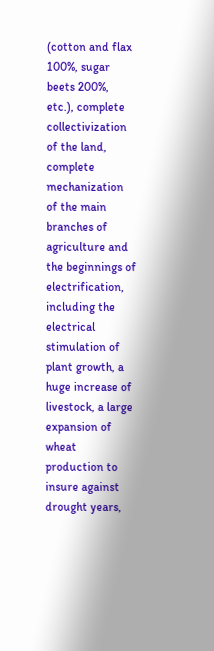(cotton and flax 100%, sugar beets 200%, etc.), complete collectivization of the land, complete mechanization of the main branches of agriculture and the beginnings of electrification, including the electrical stimulation of plant growth, a huge increase of livestock, a large expansion of wheat production to insure against drought years,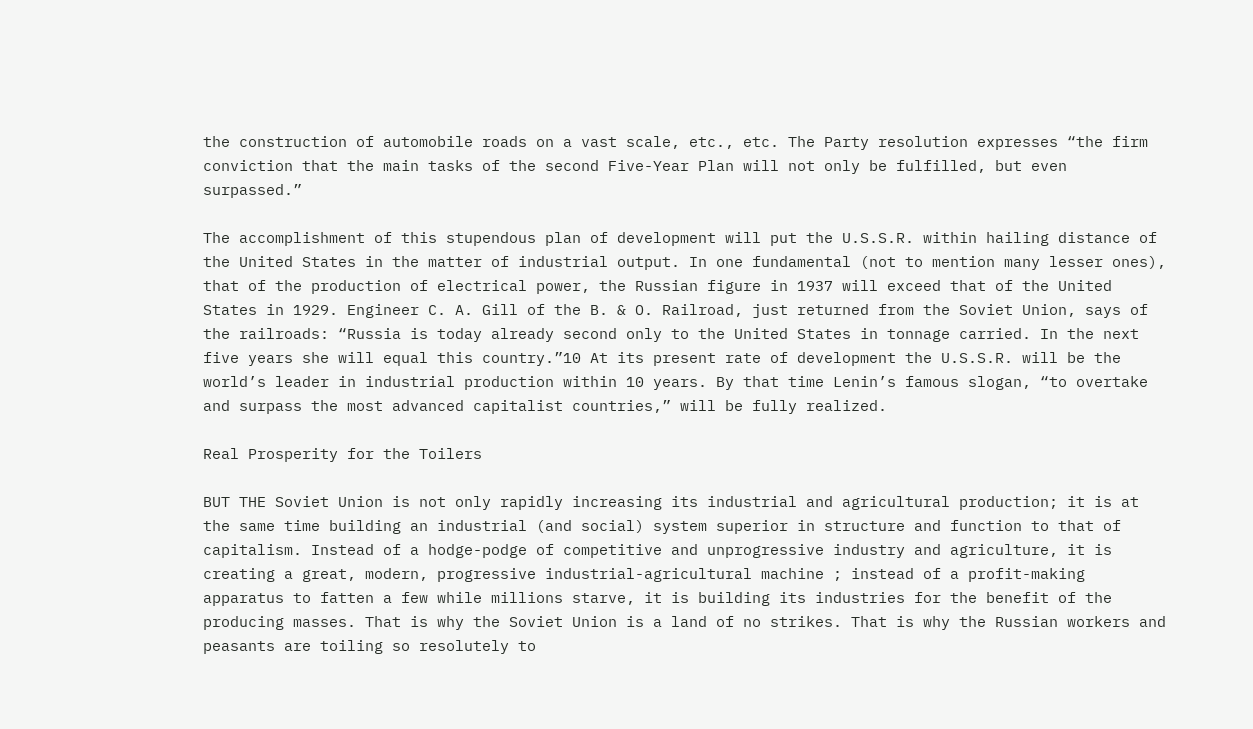the construction of automobile roads on a vast scale, etc., etc. The Party resolution expresses “the firm conviction that the main tasks of the second Five-Year Plan will not only be fulfilled, but even surpassed.”

The accomplishment of this stupendous plan of development will put the U.S.S.R. within hailing distance of the United States in the matter of industrial output. In one fundamental (not to mention many lesser ones), that of the production of electrical power, the Russian figure in 1937 will exceed that of the United States in 1929. Engineer C. A. Gill of the B. & O. Railroad, just returned from the Soviet Union, says of the railroads: “Russia is today already second only to the United States in tonnage carried. In the next five years she will equal this country.”10 At its present rate of development the U.S.S.R. will be the world’s leader in industrial production within 10 years. By that time Lenin’s famous slogan, “to overtake and surpass the most advanced capitalist countries,” will be fully realized.

Real Prosperity for the Toilers

BUT THE Soviet Union is not only rapidly increasing its industrial and agricultural production; it is at the same time building an industrial (and social) system superior in structure and function to that of capitalism. Instead of a hodge-podge of competitive and unprogressive industry and agriculture, it is creating a great, modern, progressive industrial-agricultural machine ; instead of a profit-making apparatus to fatten a few while millions starve, it is building its industries for the benefit of the producing masses. That is why the Soviet Union is a land of no strikes. That is why the Russian workers and peasants are toiling so resolutely to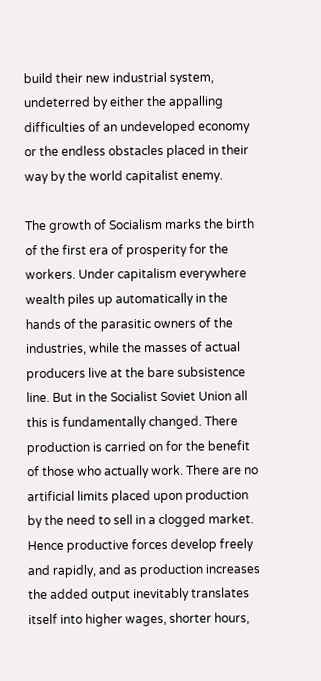build their new industrial system, undeterred by either the appalling difficulties of an undeveloped economy or the endless obstacles placed in their way by the world capitalist enemy.

The growth of Socialism marks the birth of the first era of prosperity for the workers. Under capitalism everywhere wealth piles up automatically in the hands of the parasitic owners of the industries, while the masses of actual producers live at the bare subsistence line. But in the Socialist Soviet Union all this is fundamentally changed. There production is carried on for the benefit of those who actually work. There are no artificial limits placed upon production by the need to sell in a clogged market. Hence productive forces develop freely and rapidly, and as production increases the added output inevitably translates itself into higher wages, shorter hours,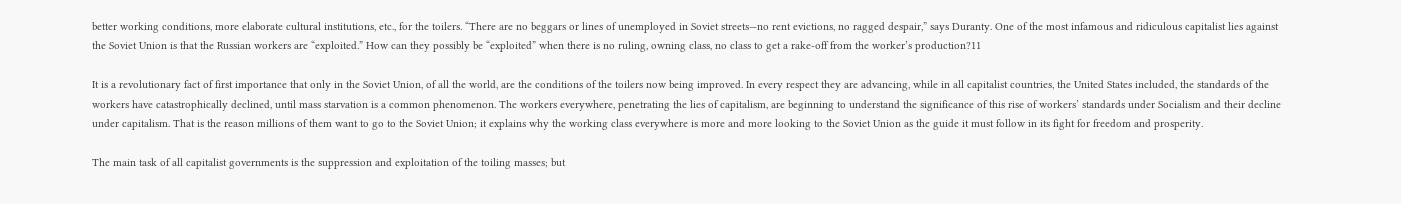better working conditions, more elaborate cultural institutions, etc., for the toilers. “There are no beggars or lines of unemployed in Soviet streets—no rent evictions, no ragged despair,” says Duranty. One of the most infamous and ridiculous capitalist lies against the Soviet Union is that the Russian workers are “exploited.” How can they possibly be “exploited” when there is no ruling, owning class, no class to get a rake-off from the worker’s production?11

It is a revolutionary fact of first importance that only in the Soviet Union, of all the world, are the conditions of the toilers now being improved. In every respect they are advancing, while in all capitalist countries, the United States included, the standards of the workers have catastrophically declined, until mass starvation is a common phenomenon. The workers everywhere, penetrating the lies of capitalism, are beginning to understand the significance of this rise of workers’ standards under Socialism and their decline under capitalism. That is the reason millions of them want to go to the Soviet Union; it explains why the working class everywhere is more and more looking to the Soviet Union as the guide it must follow in its fight for freedom and prosperity.

The main task of all capitalist governments is the suppression and exploitation of the toiling masses; but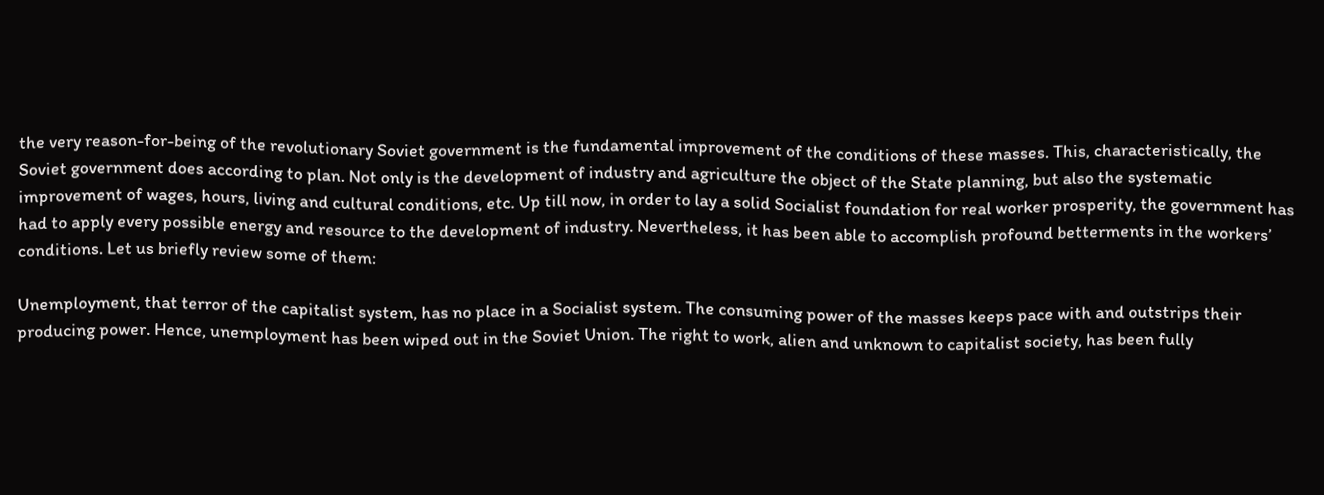the very reason-for-being of the revolutionary Soviet government is the fundamental improvement of the conditions of these masses. This, characteristically, the Soviet government does according to plan. Not only is the development of industry and agriculture the object of the State planning, but also the systematic improvement of wages, hours, living and cultural conditions, etc. Up till now, in order to lay a solid Socialist foundation for real worker prosperity, the government has had to apply every possible energy and resource to the development of industry. Nevertheless, it has been able to accomplish profound betterments in the workers’ conditions. Let us briefly review some of them:

Unemployment, that terror of the capitalist system, has no place in a Socialist system. The consuming power of the masses keeps pace with and outstrips their producing power. Hence, unemployment has been wiped out in the Soviet Union. The right to work, alien and unknown to capitalist society, has been fully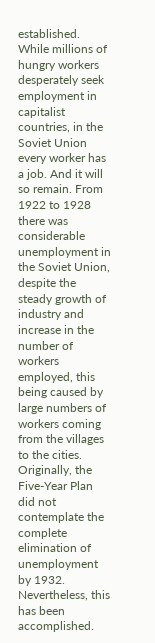established. While millions of hungry workers desperately seek employment in capitalist countries, in the Soviet Union every worker has a job. And it will so remain. From 1922 to 1928 there was considerable unemployment in the Soviet Union, despite the steady growth of industry and increase in the number of workers employed, this being caused by large numbers of workers coming from the villages to the cities. Originally, the Five-Year Plan did not contemplate the complete elimination of unemployment by 1932. Nevertheless, this has been accomplished.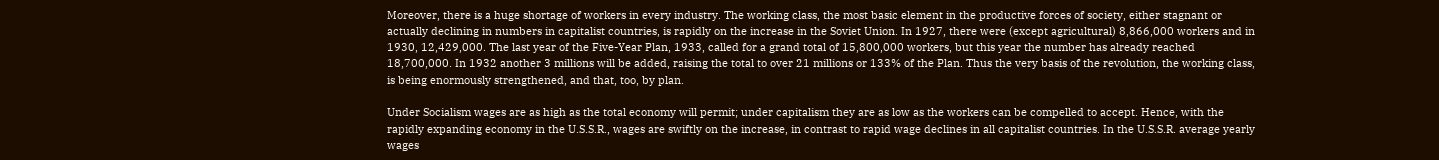Moreover, there is a huge shortage of workers in every industry. The working class, the most basic element in the productive forces of society, either stagnant or actually declining in numbers in capitalist countries, is rapidly on the increase in the Soviet Union. In 1927, there were (except agricultural) 8,866,000 workers and in 1930, 12,429,000. The last year of the Five-Year Plan, 1933, called for a grand total of 15,800,000 workers, but this year the number has already reached 18,700,000. In 1932 another 3 millions will be added, raising the total to over 21 millions or 133% of the Plan. Thus the very basis of the revolution, the working class, is being enormously strengthened, and that, too, by plan.

Under Socialism wages are as high as the total economy will permit; under capitalism they are as low as the workers can be compelled to accept. Hence, with the rapidly expanding economy in the U.S.S.R., wages are swiftly on the increase, in contrast to rapid wage declines in all capitalist countries. In the U.S.S.R. average yearly wages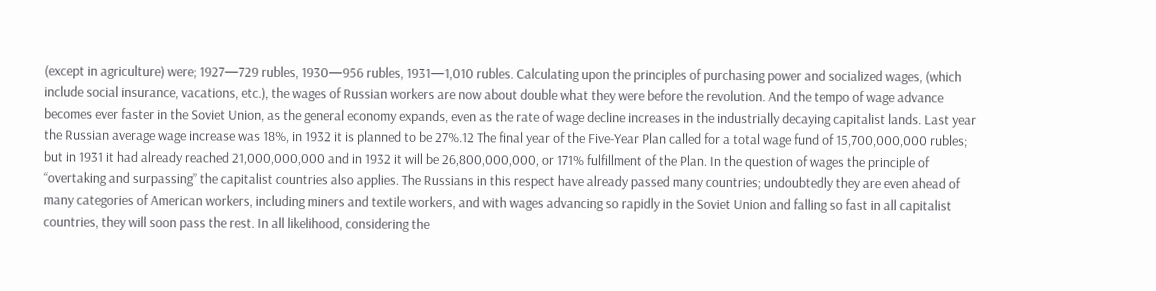(except in agriculture) were; 1927—729 rubles, 1930—956 rubles, 1931—1,010 rubles. Calculating upon the principles of purchasing power and socialized wages, (which include social insurance, vacations, etc.), the wages of Russian workers are now about double what they were before the revolution. And the tempo of wage advance becomes ever faster in the Soviet Union, as the general economy expands, even as the rate of wage decline increases in the industrially decaying capitalist lands. Last year the Russian average wage increase was 18%, in 1932 it is planned to be 27%.12 The final year of the Five-Year Plan called for a total wage fund of 15,700,000,000 rubles; but in 1931 it had already reached 21,000,000,000 and in 1932 it will be 26,800,000,000, or 171% fulfillment of the Plan. In the question of wages the principle of “overtaking and surpassing” the capitalist countries also applies. The Russians in this respect have already passed many countries; undoubtedly they are even ahead of many categories of American workers, including miners and textile workers, and with wages advancing so rapidly in the Soviet Union and falling so fast in all capitalist countries, they will soon pass the rest. In all likelihood, considering the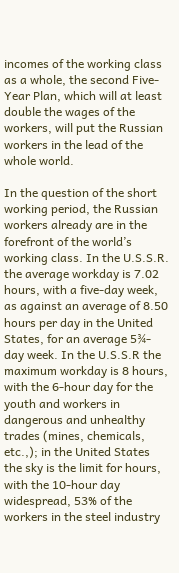incomes of the working class as a whole, the second Five-Year Plan, which will at least double the wages of the workers, will put the Russian workers in the lead of the whole world.

In the question of the short working period, the Russian workers already are in the forefront of the world’s working class. In the U.S.S.R. the average workday is 7.02 hours, with a five-day week, as against an average of 8.50 hours per day in the United States, for an average 5¾-day week. In the U.S.S.R the maximum workday is 8 hours, with the 6-hour day for the youth and workers in dangerous and unhealthy trades (mines, chemicals, etc.,); in the United States the sky is the limit for hours, with the 10-hour day widespread, 53% of the workers in the steel industry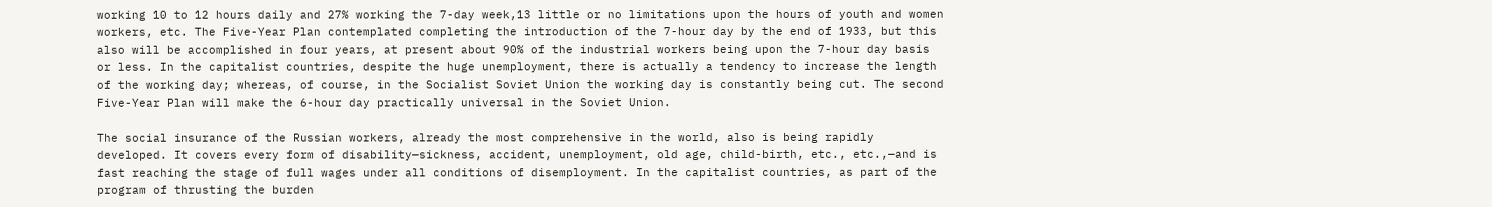working 10 to 12 hours daily and 27% working the 7-day week,13 little or no limitations upon the hours of youth and women workers, etc. The Five-Year Plan contemplated completing the introduction of the 7-hour day by the end of 1933, but this also will be accomplished in four years, at present about 90% of the industrial workers being upon the 7-hour day basis or less. In the capitalist countries, despite the huge unemployment, there is actually a tendency to increase the length of the working day; whereas, of course, in the Socialist Soviet Union the working day is constantly being cut. The second Five-Year Plan will make the 6-hour day practically universal in the Soviet Union.

The social insurance of the Russian workers, already the most comprehensive in the world, also is being rapidly developed. It covers every form of disability—sickness, accident, unemployment, old age, child-birth, etc., etc.,—and is fast reaching the stage of full wages under all conditions of disemployment. In the capitalist countries, as part of the program of thrusting the burden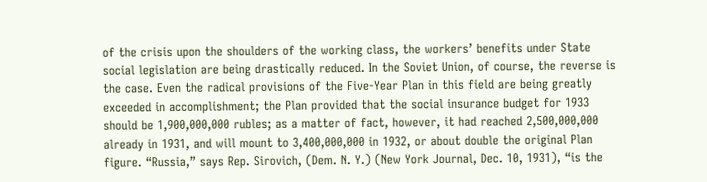of the crisis upon the shoulders of the working class, the workers’ benefits under State social legislation are being drastically reduced. In the Soviet Union, of course, the reverse is the case. Even the radical provisions of the Five-Year Plan in this field are being greatly exceeded in accomplishment; the Plan provided that the social insurance budget for 1933 should be 1,900,000,000 rubles; as a matter of fact, however, it had reached 2,500,000,000 already in 1931, and will mount to 3,400,000,000 in 1932, or about double the original Plan figure. “Russia,” says Rep. Sirovich, (Dem. N. Y.) (New York Journal, Dec. 10, 1931), “is the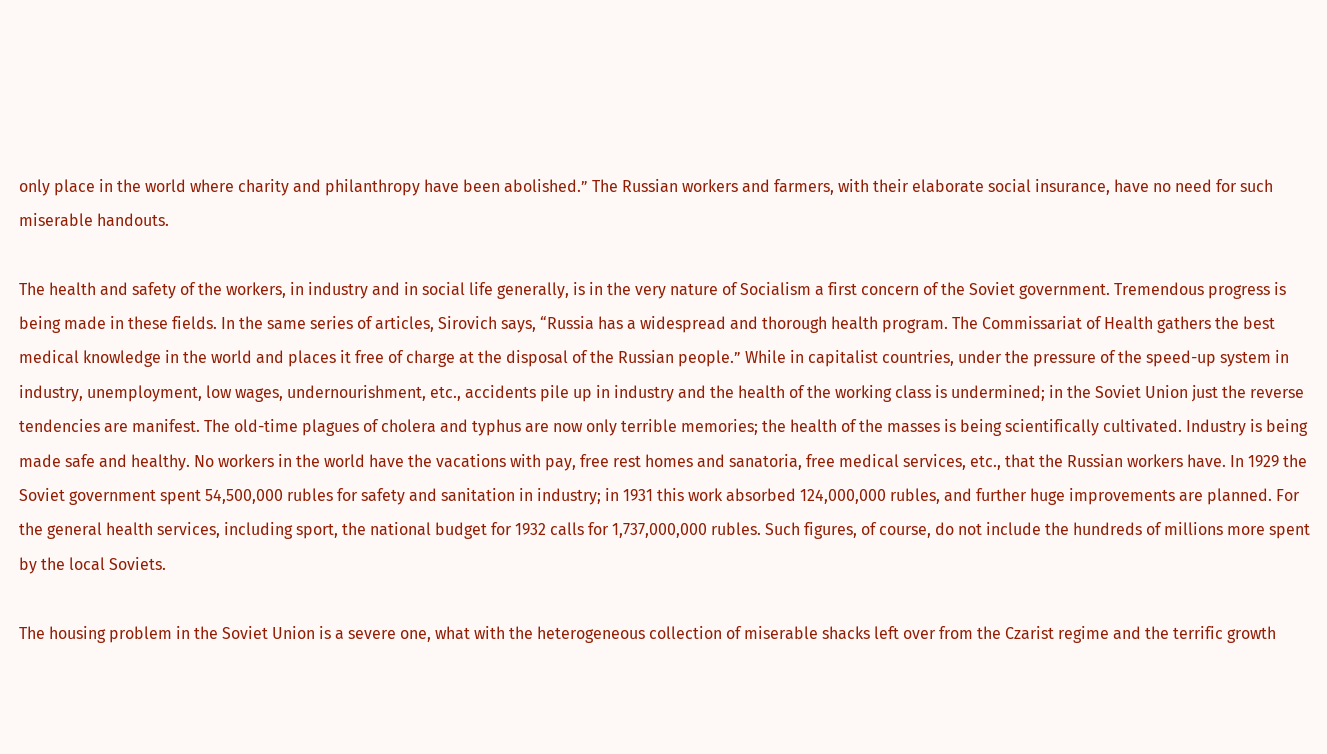only place in the world where charity and philanthropy have been abolished.” The Russian workers and farmers, with their elaborate social insurance, have no need for such miserable handouts.

The health and safety of the workers, in industry and in social life generally, is in the very nature of Socialism a first concern of the Soviet government. Tremendous progress is being made in these fields. In the same series of articles, Sirovich says, “Russia has a widespread and thorough health program. The Commissariat of Health gathers the best medical knowledge in the world and places it free of charge at the disposal of the Russian people.” While in capitalist countries, under the pressure of the speed-up system in industry, unemployment, low wages, undernourishment, etc., accidents pile up in industry and the health of the working class is undermined; in the Soviet Union just the reverse tendencies are manifest. The old-time plagues of cholera and typhus are now only terrible memories; the health of the masses is being scientifically cultivated. Industry is being made safe and healthy. No workers in the world have the vacations with pay, free rest homes and sanatoria, free medical services, etc., that the Russian workers have. In 1929 the Soviet government spent 54,500,000 rubles for safety and sanitation in industry; in 1931 this work absorbed 124,000,000 rubles, and further huge improvements are planned. For the general health services, including sport, the national budget for 1932 calls for 1,737,000,000 rubles. Such figures, of course, do not include the hundreds of millions more spent by the local Soviets.

The housing problem in the Soviet Union is a severe one, what with the heterogeneous collection of miserable shacks left over from the Czarist regime and the terrific growth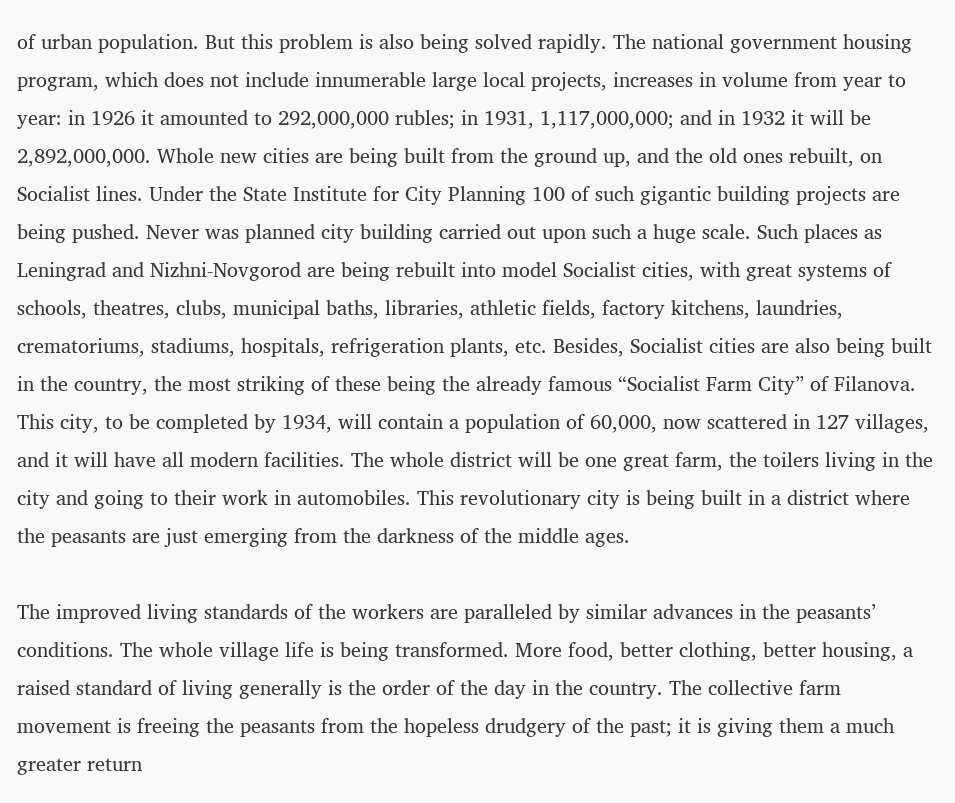of urban population. But this problem is also being solved rapidly. The national government housing program, which does not include innumerable large local projects, increases in volume from year to year: in 1926 it amounted to 292,000,000 rubles; in 1931, 1,117,000,000; and in 1932 it will be 2,892,000,000. Whole new cities are being built from the ground up, and the old ones rebuilt, on Socialist lines. Under the State Institute for City Planning 100 of such gigantic building projects are being pushed. Never was planned city building carried out upon such a huge scale. Such places as Leningrad and Nizhni-Novgorod are being rebuilt into model Socialist cities, with great systems of schools, theatres, clubs, municipal baths, libraries, athletic fields, factory kitchens, laundries, crematoriums, stadiums, hospitals, refrigeration plants, etc. Besides, Socialist cities are also being built in the country, the most striking of these being the already famous “Socialist Farm City” of Filanova. This city, to be completed by 1934, will contain a population of 60,000, now scattered in 127 villages, and it will have all modern facilities. The whole district will be one great farm, the toilers living in the city and going to their work in automobiles. This revolutionary city is being built in a district where the peasants are just emerging from the darkness of the middle ages.

The improved living standards of the workers are paralleled by similar advances in the peasants’ conditions. The whole village life is being transformed. More food, better clothing, better housing, a raised standard of living generally is the order of the day in the country. The collective farm movement is freeing the peasants from the hopeless drudgery of the past; it is giving them a much greater return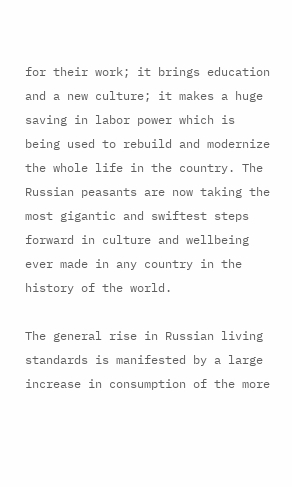for their work; it brings education and a new culture; it makes a huge saving in labor power which is being used to rebuild and modernize the whole life in the country. The Russian peasants are now taking the most gigantic and swiftest steps forward in culture and wellbeing ever made in any country in the history of the world.

The general rise in Russian living standards is manifested by a large increase in consumption of the more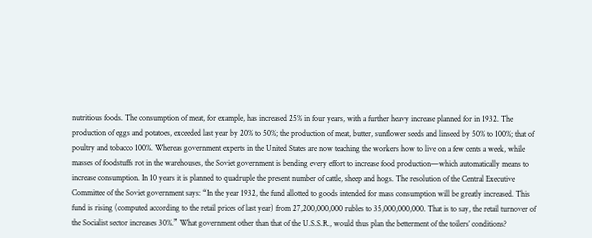nutritious foods. The consumption of meat, for example, has increased 25% in four years, with a further heavy increase planned for in 1932. The production of eggs and potatoes, exceeded last year by 20% to 50%; the production of meat, butter, sunflower seeds and linseed by 50% to 100%; that of poultry and tobacco 100%. Whereas government experts in the United States are now teaching the workers how to live on a few cents a week, while masses of foodstuffs rot in the warehouses, the Soviet government is bending every effort to increase food production—which automatically means to increase consumption. In 10 years it is planned to quadruple the present number of cattle, sheep and hogs. The resolution of the Central Executive Committee of the Soviet government says: “In the year 1932, the fund allotted to goods intended for mass consumption will be greatly increased. This fund is rising (computed according to the retail prices of last year) from 27,200,000,000 rubles to 35,000,000,000. That is to say, the retail turnover of the Socialist sector increases 30%.” What government other than that of the U.S.S.R., would thus plan the betterment of the toilers’ conditions?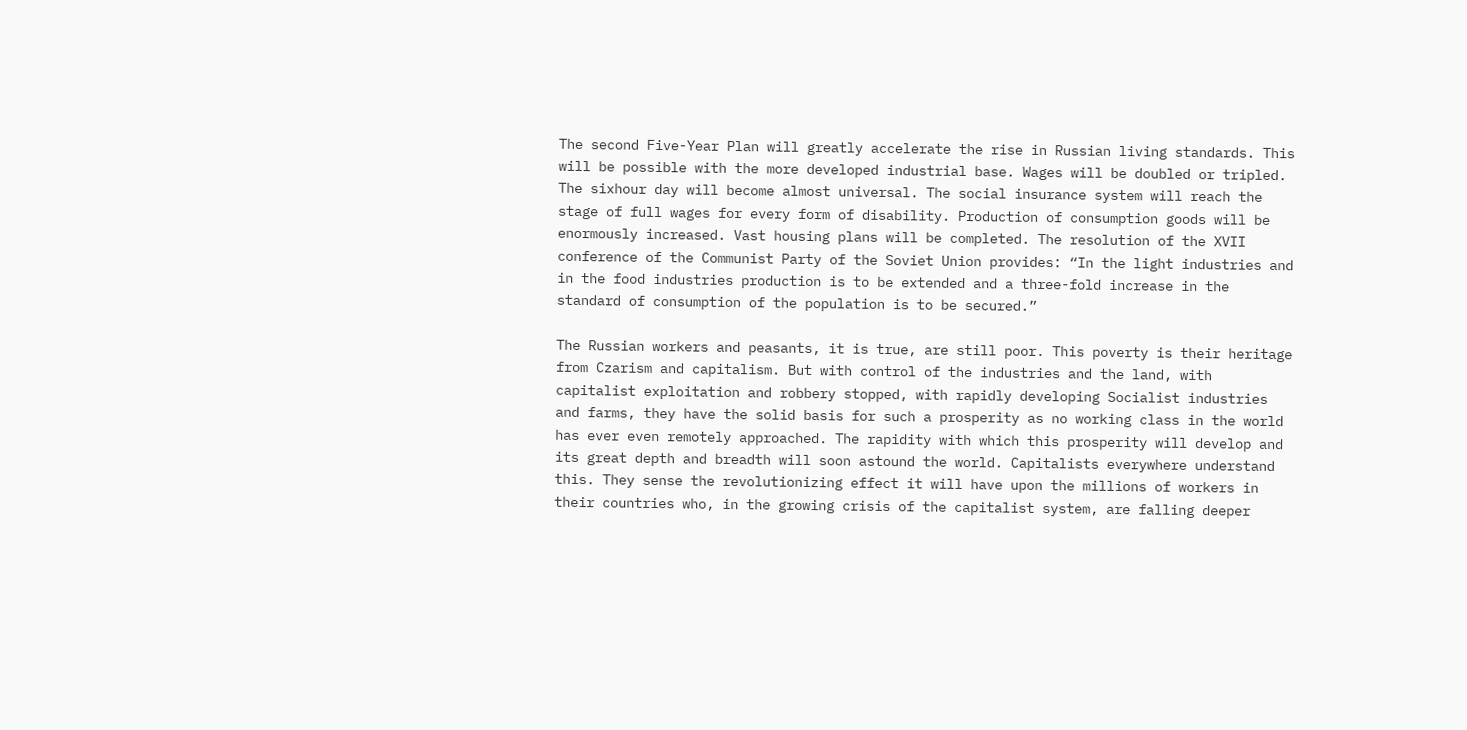The second Five-Year Plan will greatly accelerate the rise in Russian living standards. This will be possible with the more developed industrial base. Wages will be doubled or tripled. The sixhour day will become almost universal. The social insurance system will reach the stage of full wages for every form of disability. Production of consumption goods will be enormously increased. Vast housing plans will be completed. The resolution of the XVII conference of the Communist Party of the Soviet Union provides: “In the light industries and in the food industries production is to be extended and a three-fold increase in the standard of consumption of the population is to be secured.”

The Russian workers and peasants, it is true, are still poor. This poverty is their heritage from Czarism and capitalism. But with control of the industries and the land, with capitalist exploitation and robbery stopped, with rapidly developing Socialist industries and farms, they have the solid basis for such a prosperity as no working class in the world has ever even remotely approached. The rapidity with which this prosperity will develop and its great depth and breadth will soon astound the world. Capitalists everywhere understand this. They sense the revolutionizing effect it will have upon the millions of workers in their countries who, in the growing crisis of the capitalist system, are falling deeper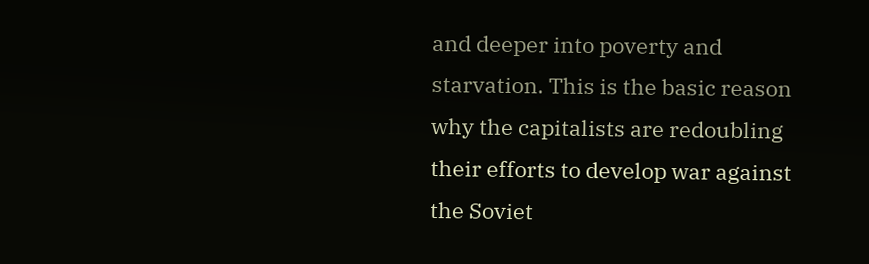and deeper into poverty and starvation. This is the basic reason why the capitalists are redoubling their efforts to develop war against the Soviet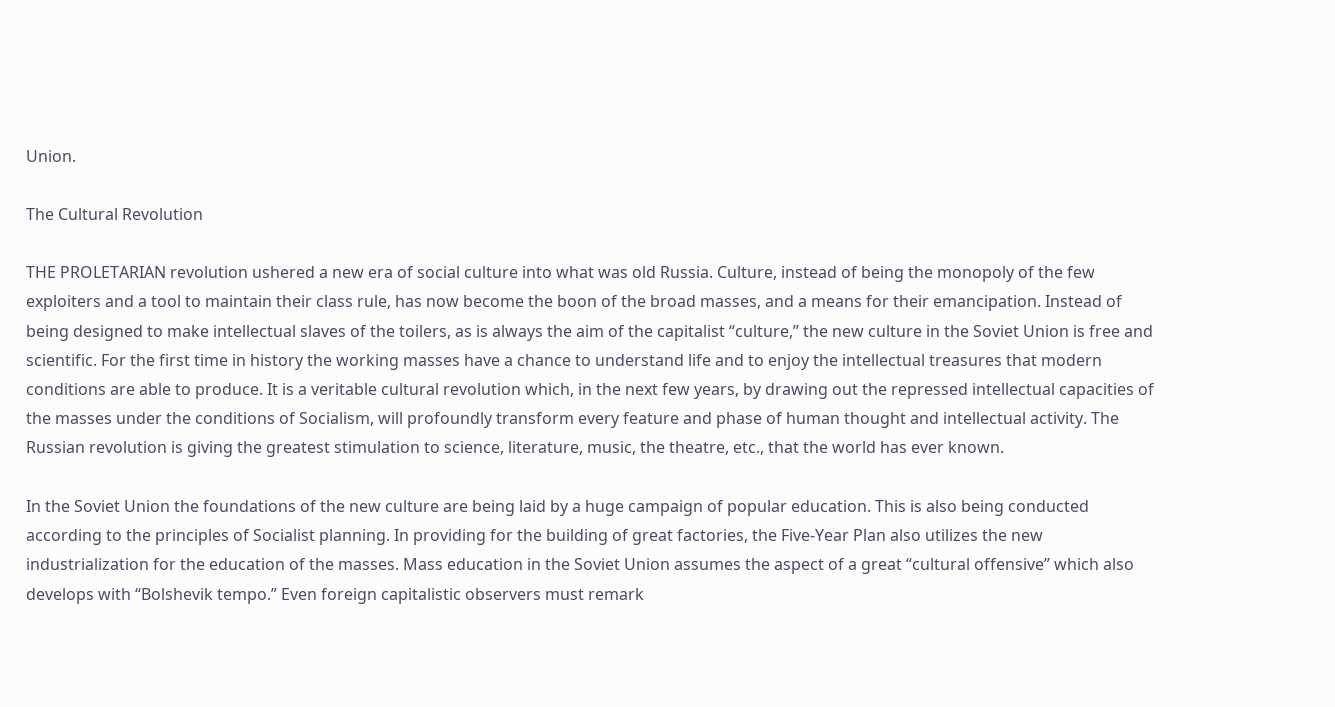Union.

The Cultural Revolution

THE PROLETARIAN revolution ushered a new era of social culture into what was old Russia. Culture, instead of being the monopoly of the few exploiters and a tool to maintain their class rule, has now become the boon of the broad masses, and a means for their emancipation. Instead of being designed to make intellectual slaves of the toilers, as is always the aim of the capitalist “culture,” the new culture in the Soviet Union is free and scientific. For the first time in history the working masses have a chance to understand life and to enjoy the intellectual treasures that modern conditions are able to produce. It is a veritable cultural revolution which, in the next few years, by drawing out the repressed intellectual capacities of the masses under the conditions of Socialism, will profoundly transform every feature and phase of human thought and intellectual activity. The Russian revolution is giving the greatest stimulation to science, literature, music, the theatre, etc., that the world has ever known.

In the Soviet Union the foundations of the new culture are being laid by a huge campaign of popular education. This is also being conducted according to the principles of Socialist planning. In providing for the building of great factories, the Five-Year Plan also utilizes the new industrialization for the education of the masses. Mass education in the Soviet Union assumes the aspect of a great “cultural offensive” which also develops with “Bolshevik tempo.” Even foreign capitalistic observers must remark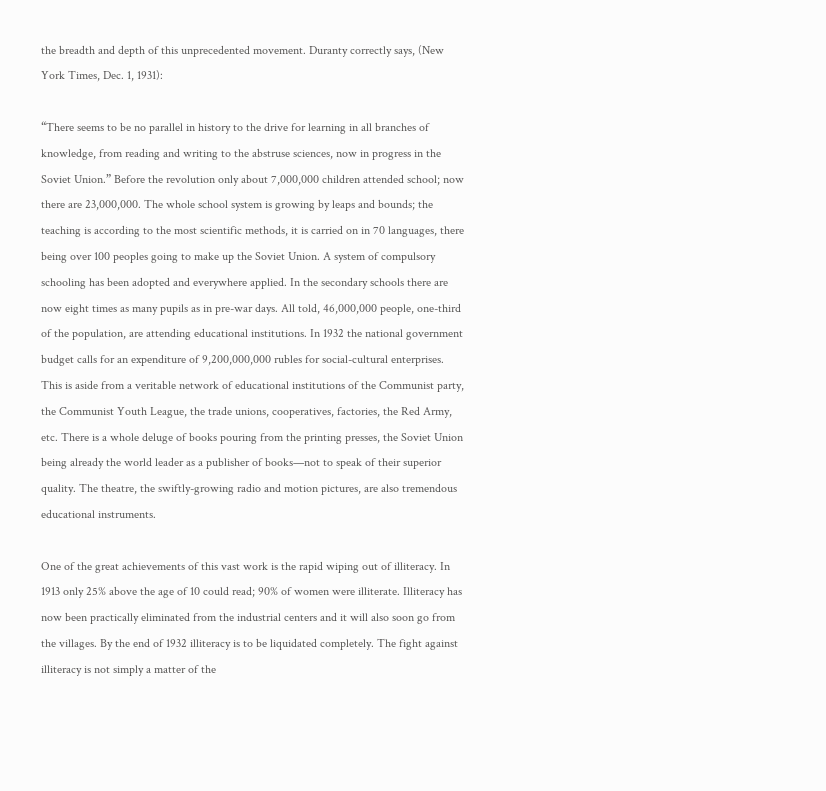the breadth and depth of this unprecedented movement. Duranty correctly says, (New York Times, Dec. 1, 1931):

“There seems to be no parallel in history to the drive for learning in all branches of knowledge, from reading and writing to the abstruse sciences, now in progress in the Soviet Union.” Before the revolution only about 7,000,000 children attended school; now there are 23,000,000. The whole school system is growing by leaps and bounds; the teaching is according to the most scientific methods, it is carried on in 70 languages, there being over 100 peoples going to make up the Soviet Union. A system of compulsory schooling has been adopted and everywhere applied. In the secondary schools there are now eight times as many pupils as in pre-war days. All told, 46,000,000 people, one-third of the population, are attending educational institutions. In 1932 the national government budget calls for an expenditure of 9,200,000,000 rubles for social-cultural enterprises. This is aside from a veritable network of educational institutions of the Communist party, the Communist Youth League, the trade unions, cooperatives, factories, the Red Army, etc. There is a whole deluge of books pouring from the printing presses, the Soviet Union being already the world leader as a publisher of books—not to speak of their superior quality. The theatre, the swiftly-growing radio and motion pictures, are also tremendous educational instruments.

One of the great achievements of this vast work is the rapid wiping out of illiteracy. In 1913 only 25% above the age of 10 could read; 90% of women were illiterate. Illiteracy has now been practically eliminated from the industrial centers and it will also soon go from the villages. By the end of 1932 illiteracy is to be liquidated completely. The fight against illiteracy is not simply a matter of the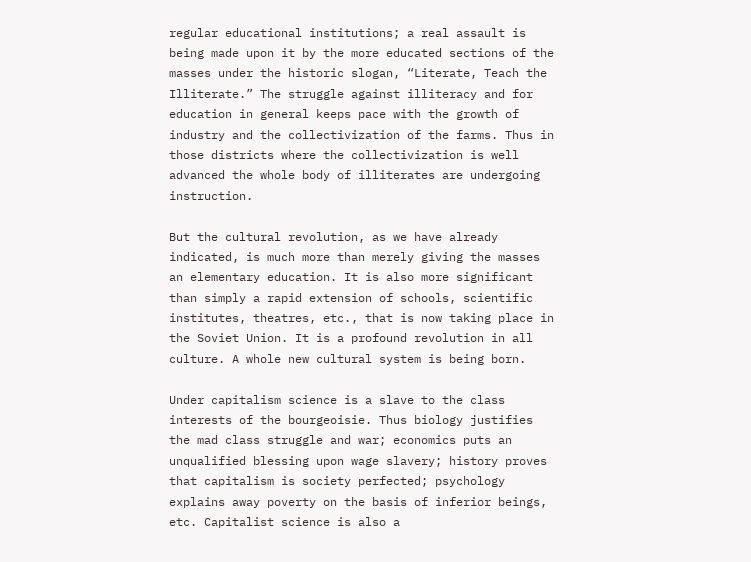regular educational institutions; a real assault is being made upon it by the more educated sections of the masses under the historic slogan, “Literate, Teach the Illiterate.” The struggle against illiteracy and for education in general keeps pace with the growth of industry and the collectivization of the farms. Thus in those districts where the collectivization is well advanced the whole body of illiterates are undergoing instruction.

But the cultural revolution, as we have already indicated, is much more than merely giving the masses an elementary education. It is also more significant than simply a rapid extension of schools, scientific institutes, theatres, etc., that is now taking place in the Soviet Union. It is a profound revolution in all culture. A whole new cultural system is being born.

Under capitalism science is a slave to the class interests of the bourgeoisie. Thus biology justifies the mad class struggle and war; economics puts an unqualified blessing upon wage slavery; history proves that capitalism is society perfected; psychology explains away poverty on the basis of inferior beings, etc. Capitalist science is also a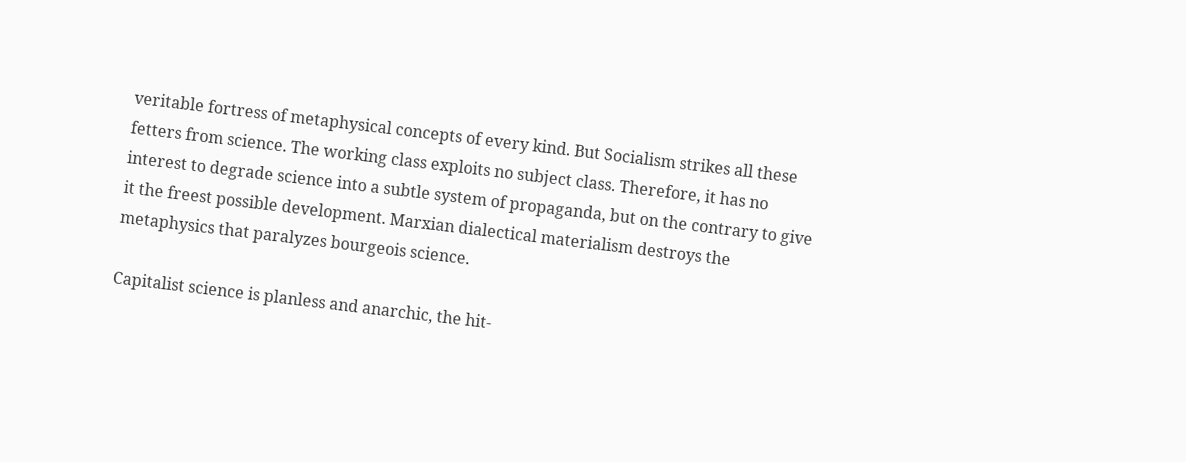veritable fortress of metaphysical concepts of every kind. But Socialism strikes all these fetters from science. The working class exploits no subject class. Therefore, it has no interest to degrade science into a subtle system of propaganda, but on the contrary to give it the freest possible development. Marxian dialectical materialism destroys the metaphysics that paralyzes bourgeois science.

Capitalist science is planless and anarchic, the hit-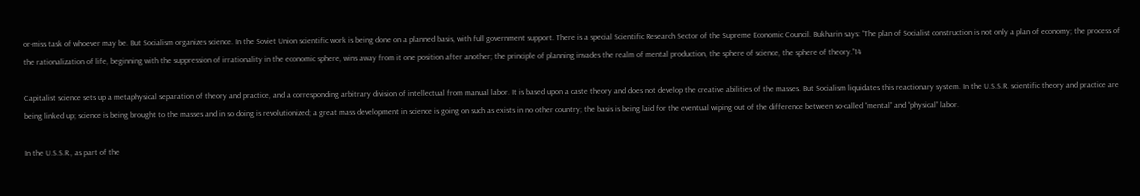or-miss task of whoever may be. But Socialism organizes science. In the Soviet Union scientific work is being done on a planned basis, with full government support. There is a special Scientific Research Sector of the Supreme Economic Council. Bukharin says: “The plan of Socialist construction is not only a plan of economy; the process of the rationalization of life, beginning with the suppression of irrationality in the economic sphere, wins away from it one position after another; the principle of planning invades the realm of mental production, the sphere of science, the sphere of theory.”14

Capitalist science sets up a metaphysical separation of theory and practice, and a corresponding arbitrary division of intellectual from manual labor. It is based upon a caste theory and does not develop the creative abilities of the masses. But Socialism liquidates this reactionary system. In the U.S.S.R. scientific theory and practice are being linked up; science is being brought to the masses and in so doing is revolutionized; a great mass development in science is going on such as exists in no other country; the basis is being laid for the eventual wiping out of the difference between so-called “mental” and “physical” labor.

In the U.S.S.R., as part of the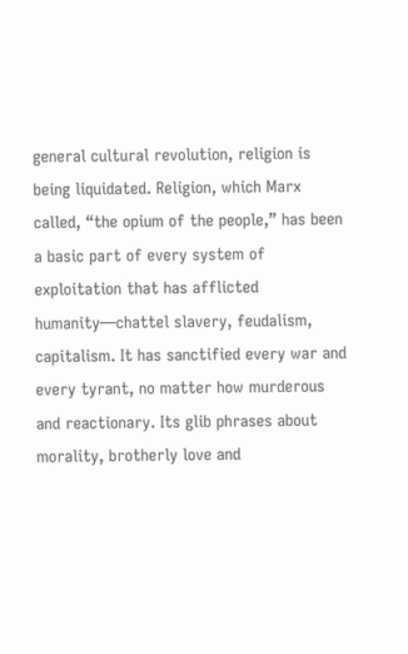general cultural revolution, religion is being liquidated. Religion, which Marx called, “the opium of the people,” has been a basic part of every system of exploitation that has afflicted humanity—chattel slavery, feudalism, capitalism. It has sanctified every war and every tyrant, no matter how murderous and reactionary. Its glib phrases about morality, brotherly love and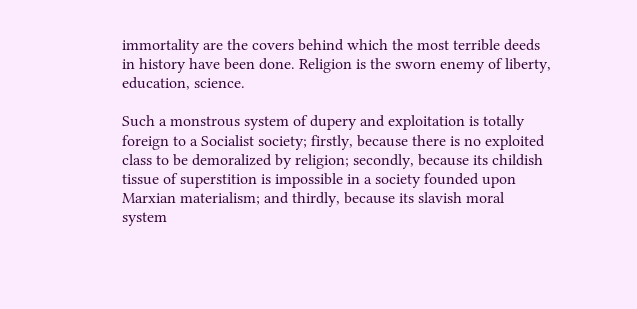immortality are the covers behind which the most terrible deeds in history have been done. Religion is the sworn enemy of liberty, education, science.

Such a monstrous system of dupery and exploitation is totally foreign to a Socialist society; firstly, because there is no exploited class to be demoralized by religion; secondly, because its childish tissue of superstition is impossible in a society founded upon Marxian materialism; and thirdly, because its slavish moral system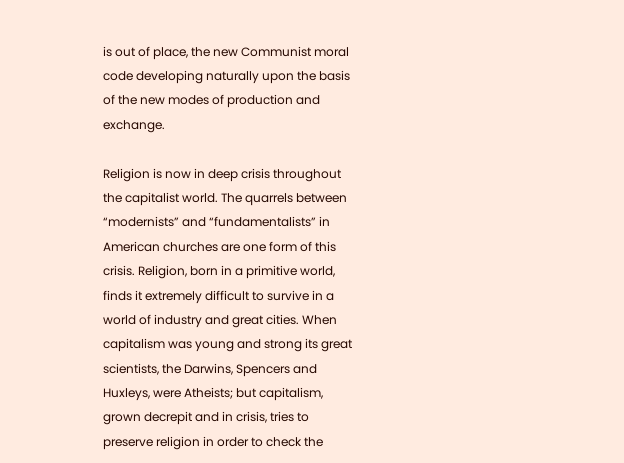is out of place, the new Communist moral code developing naturally upon the basis of the new modes of production and exchange.

Religion is now in deep crisis throughout the capitalist world. The quarrels between “modernists” and “fundamentalists” in American churches are one form of this crisis. Religion, born in a primitive world, finds it extremely difficult to survive in a world of industry and great cities. When capitalism was young and strong its great scientists, the Darwins, Spencers and Huxleys, were Atheists; but capitalism, grown decrepit and in crisis, tries to preserve religion in order to check the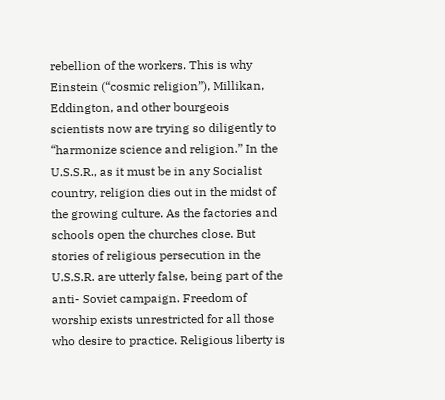rebellion of the workers. This is why Einstein (“cosmic religion”), Millikan, Eddington, and other bourgeois scientists now are trying so diligently to “harmonize science and religion.” In the U.S.S.R., as it must be in any Socialist country, religion dies out in the midst of the growing culture. As the factories and schools open the churches close. But stories of religious persecution in the U.S.S.R. are utterly false, being part of the anti- Soviet campaign. Freedom of worship exists unrestricted for all those who desire to practice. Religious liberty is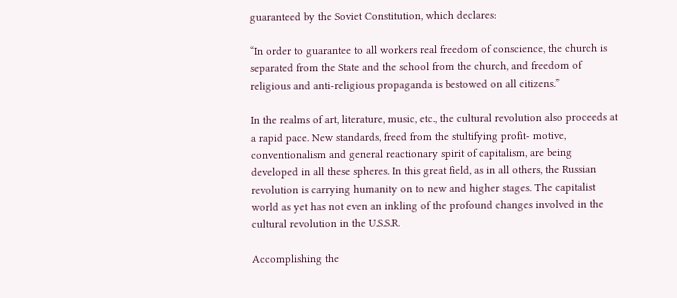guaranteed by the Soviet Constitution, which declares:

“In order to guarantee to all workers real freedom of conscience, the church is separated from the State and the school from the church, and freedom of religious and anti-religious propaganda is bestowed on all citizens.”

In the realms of art, literature, music, etc., the cultural revolution also proceeds at a rapid pace. New standards, freed from the stultifying profit- motive, conventionalism and general reactionary spirit of capitalism, are being developed in all these spheres. In this great field, as in all others, the Russian revolution is carrying humanity on to new and higher stages. The capitalist world as yet has not even an inkling of the profound changes involved in the cultural revolution in the U.S.S.R.

Accomplishing the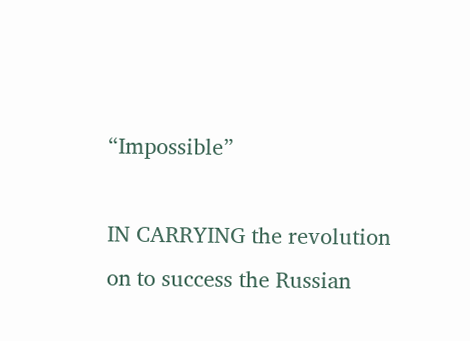“Impossible”

IN CARRYING the revolution on to success the Russian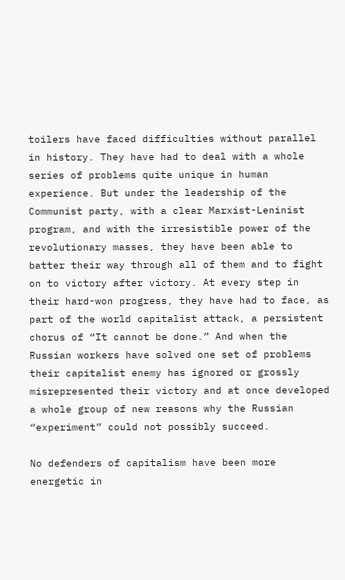toilers have faced difficulties without parallel in history. They have had to deal with a whole series of problems quite unique in human experience. But under the leadership of the Communist party, with a clear Marxist-Leninist program, and with the irresistible power of the revolutionary masses, they have been able to batter their way through all of them and to fight on to victory after victory. At every step in their hard-won progress, they have had to face, as part of the world capitalist attack, a persistent chorus of “It cannot be done.” And when the Russian workers have solved one set of problems their capitalist enemy has ignored or grossly misrepresented their victory and at once developed a whole group of new reasons why the Russian “experiment” could not possibly succeed.

No defenders of capitalism have been more energetic in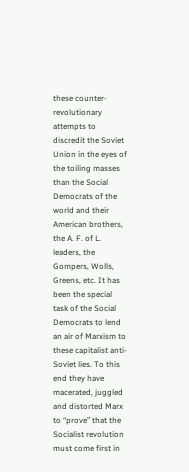these counter-revolutionary attempts to discredit the Soviet Union in the eyes of the toiling masses than the Social Democrats of the world and their American brothers, the A. F. of L. leaders, the Gompers, Wolls, Greens, etc. It has been the special task of the Social Democrats to lend an air of Marxism to these capitalist anti-Soviet lies. To this end they have macerated, juggled and distorted Marx to “prove” that the Socialist revolution must come first in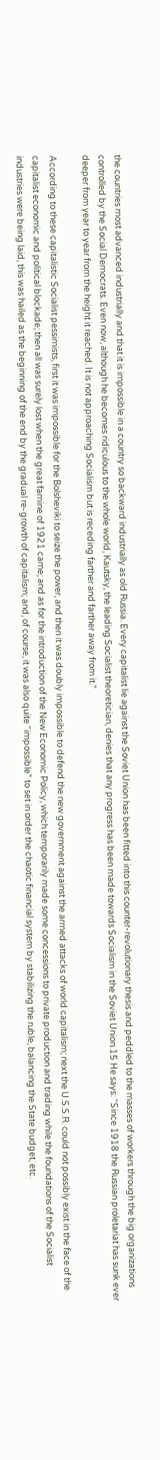the countries most advanced industrially and that it is impossible in a country so backward industrially as old Russia. Every capitalist lie against the Soviet Union has been fitted into this counter-revolutionary thesis and peddled to the masses of workers through the big organizations controlled by the Social Democrats. Even now, although he becomes ridiculous to the whole world, Kautsky, the leading Socialist theoretician, denies that any progress has been made towards Socialism in the Soviet Union.15 He says: “Since 1918 the Russian proletariat has sunk ever deeper from year to year from the height it reached. It is not approaching Socialism but is receding farther and farther away from it.”

According to these capitalistic Socialist pessimists, first it was impossible for the Bolsheviki to seize the power, and then it was doubly impossible to defend the new government against the armed attacks of world capitalism; next the U.S.S.R. could not possibly exist in the face of the capitalist economic and political blockade; then all was surely lost when the great famine of 1921 came; and as for the introduction of the New Economic Policy, which temporarily made some concessions to private production and trading while the foundations of the Socialist industries were being laid, this was hailed as the beginning of the end by the gradual re-growth of capitalism; and, of course, it was also quite “impossible” to set in order the chaotic financial system by stabilizing the ruble, balancing the State budget, etc.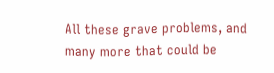All these grave problems, and many more that could be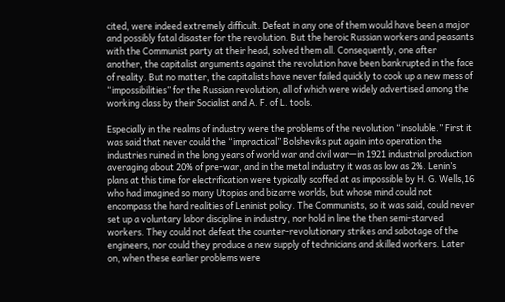cited, were indeed extremely difficult. Defeat in any one of them would have been a major and possibly fatal disaster for the revolution. But the heroic Russian workers and peasants with the Communist party at their head, solved them all. Consequently, one after another, the capitalist arguments against the revolution have been bankrupted in the face of reality. But no matter, the capitalists have never failed quickly to cook up a new mess of “impossibilities” for the Russian revolution, all of which were widely advertised among the working class by their Socialist and A. F. of L. tools.

Especially in the realms of industry were the problems of the revolution “insoluble.” First it was said that never could the “impractical” Bolsheviks put again into operation the industries ruined in the long years of world war and civil war—in 1921 industrial production averaging about 20% of pre-war, and in the metal industry it was as low as 2%. Lenin’s plans at this time for electrification were typically scoffed at as impossible by H. G. Wells,16 who had imagined so many Utopias and bizarre worlds, but whose mind could not encompass the hard realities of Leninist policy. The Communists, so it was said, could never set up a voluntary labor discipline in industry, nor hold in line the then semi-starved workers. They could not defeat the counter-revolutionary strikes and sabotage of the engineers, nor could they produce a new supply of technicians and skilled workers. Later on, when these earlier problems were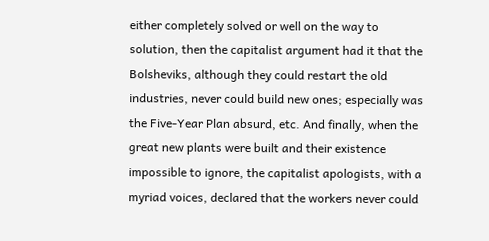either completely solved or well on the way to solution, then the capitalist argument had it that the Bolsheviks, although they could restart the old industries, never could build new ones; especially was the Five-Year Plan absurd, etc. And finally, when the great new plants were built and their existence impossible to ignore, the capitalist apologists, with a myriad voices, declared that the workers never could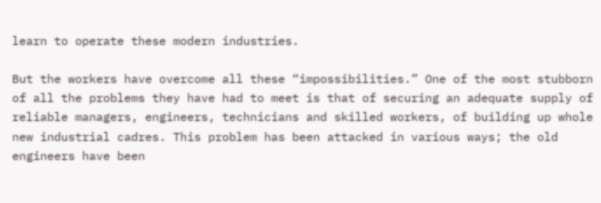learn to operate these modern industries.

But the workers have overcome all these “impossibilities.” One of the most stubborn of all the problems they have had to meet is that of securing an adequate supply of reliable managers, engineers, technicians and skilled workers, of building up whole new industrial cadres. This problem has been attacked in various ways; the old engineers have been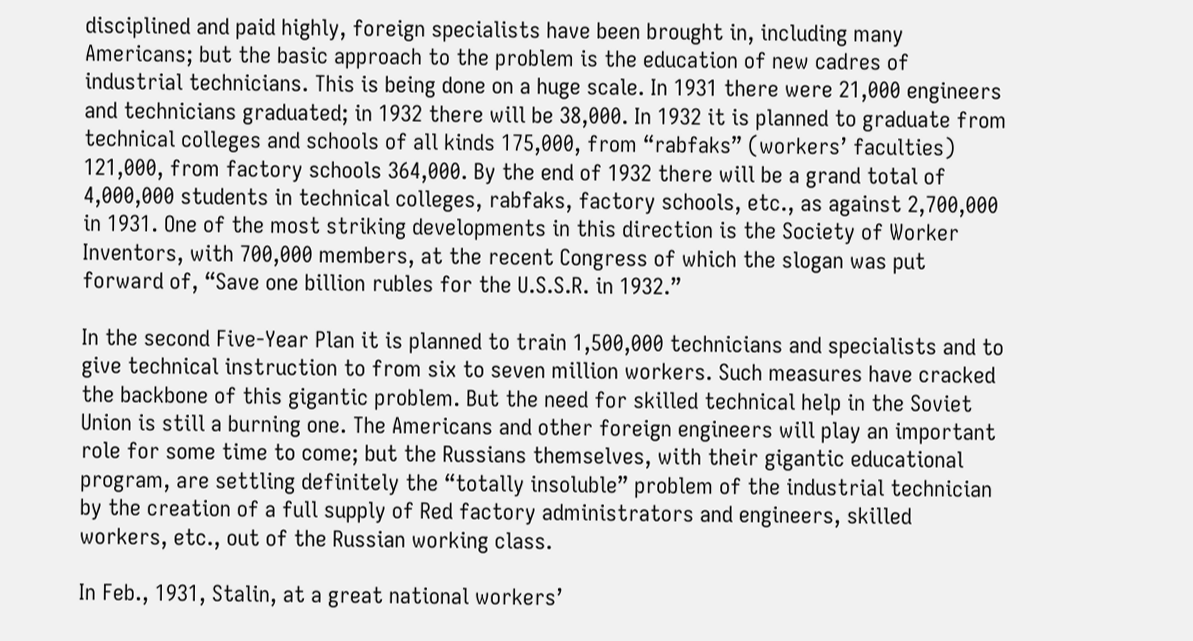disciplined and paid highly, foreign specialists have been brought in, including many Americans; but the basic approach to the problem is the education of new cadres of industrial technicians. This is being done on a huge scale. In 1931 there were 21,000 engineers and technicians graduated; in 1932 there will be 38,000. In 1932 it is planned to graduate from technical colleges and schools of all kinds 175,000, from “rabfaks” (workers’ faculties) 121,000, from factory schools 364,000. By the end of 1932 there will be a grand total of 4,000,000 students in technical colleges, rabfaks, factory schools, etc., as against 2,700,000 in 1931. One of the most striking developments in this direction is the Society of Worker Inventors, with 700,000 members, at the recent Congress of which the slogan was put forward of, “Save one billion rubles for the U.S.S.R. in 1932.”

In the second Five-Year Plan it is planned to train 1,500,000 technicians and specialists and to give technical instruction to from six to seven million workers. Such measures have cracked the backbone of this gigantic problem. But the need for skilled technical help in the Soviet Union is still a burning one. The Americans and other foreign engineers will play an important role for some time to come; but the Russians themselves, with their gigantic educational program, are settling definitely the “totally insoluble” problem of the industrial technician by the creation of a full supply of Red factory administrators and engineers, skilled workers, etc., out of the Russian working class.

In Feb., 1931, Stalin, at a great national workers’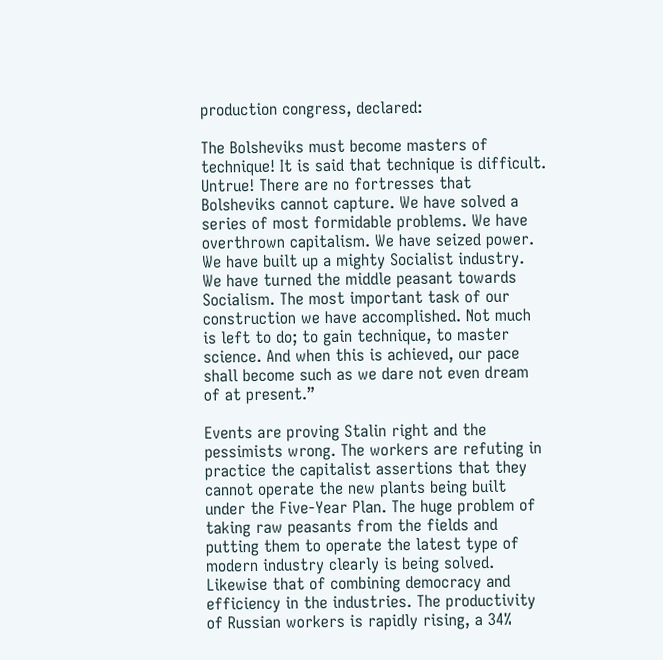production congress, declared:

The Bolsheviks must become masters of technique! It is said that technique is difficult. Untrue! There are no fortresses that Bolsheviks cannot capture. We have solved a series of most formidable problems. We have overthrown capitalism. We have seized power. We have built up a mighty Socialist industry. We have turned the middle peasant towards Socialism. The most important task of our construction we have accomplished. Not much is left to do; to gain technique, to master science. And when this is achieved, our pace shall become such as we dare not even dream of at present.”

Events are proving Stalin right and the pessimists wrong. The workers are refuting in practice the capitalist assertions that they cannot operate the new plants being built under the Five-Year Plan. The huge problem of taking raw peasants from the fields and putting them to operate the latest type of modern industry clearly is being solved. Likewise that of combining democracy and efficiency in the industries. The productivity of Russian workers is rapidly rising, a 34%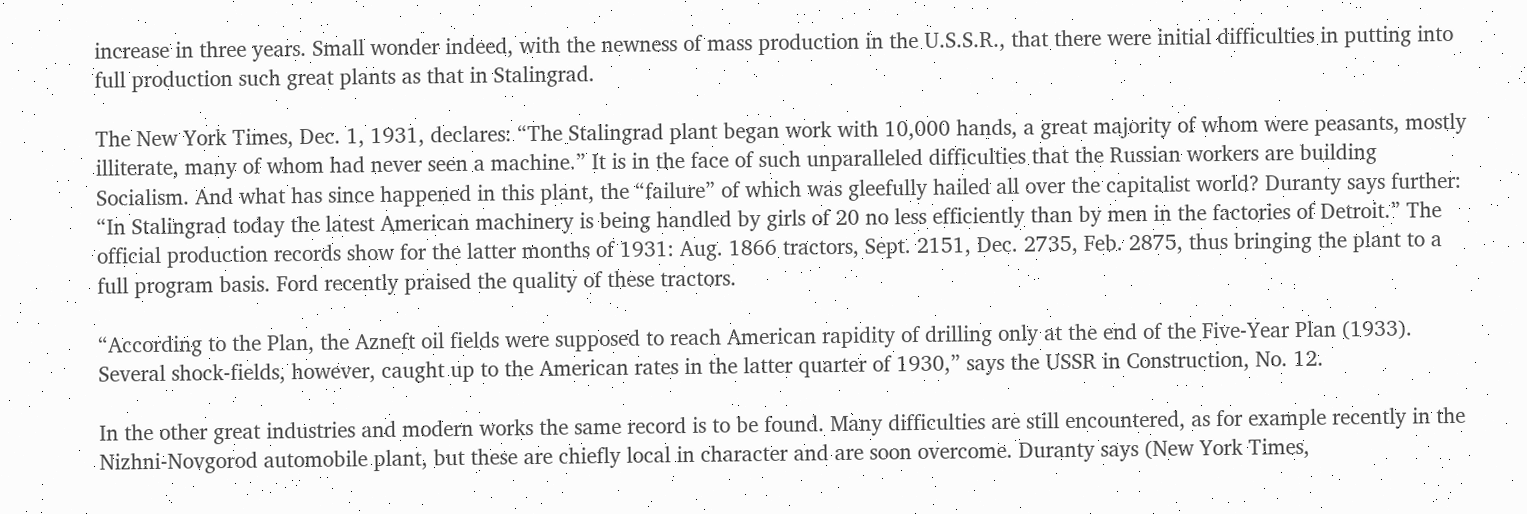increase in three years. Small wonder indeed, with the newness of mass production in the U.S.S.R., that there were initial difficulties in putting into full production such great plants as that in Stalingrad.

The New York Times, Dec. 1, 1931, declares: “The Stalingrad plant began work with 10,000 hands, a great majority of whom were peasants, mostly illiterate, many of whom had never seen a machine.” It is in the face of such unparalleled difficulties that the Russian workers are building Socialism. And what has since happened in this plant, the “failure” of which was gleefully hailed all over the capitalist world? Duranty says further: “In Stalingrad today the latest American machinery is being handled by girls of 20 no less efficiently than by men in the factories of Detroit.” The official production records show for the latter months of 1931: Aug. 1866 tractors, Sept. 2151, Dec. 2735, Feb. 2875, thus bringing the plant to a full program basis. Ford recently praised the quality of these tractors.

“According to the Plan, the Azneft oil fields were supposed to reach American rapidity of drilling only at the end of the Five-Year Plan (1933). Several shock-fields, however, caught up to the American rates in the latter quarter of 1930,” says the USSR in Construction, No. 12.

In the other great industries and modern works the same record is to be found. Many difficulties are still encountered, as for example recently in the Nizhni-Novgorod automobile plant, but these are chiefly local in character and are soon overcome. Duranty says (New York Times,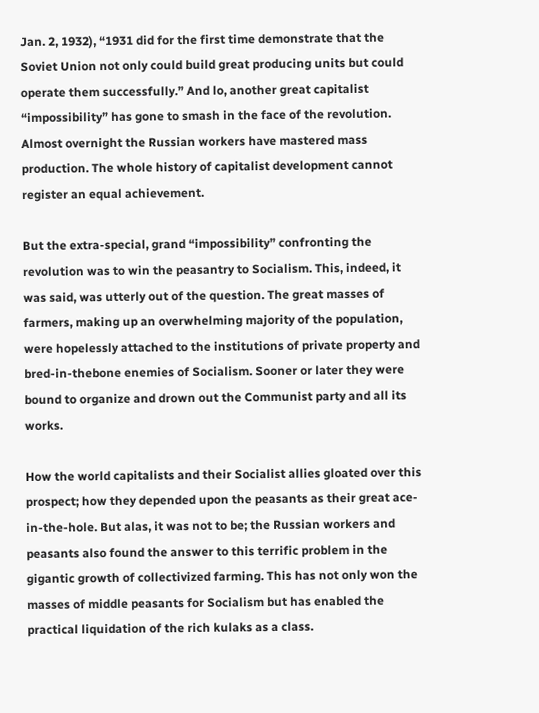Jan. 2, 1932), “1931 did for the first time demonstrate that the Soviet Union not only could build great producing units but could operate them successfully.” And lo, another great capitalist “impossibility” has gone to smash in the face of the revolution. Almost overnight the Russian workers have mastered mass production. The whole history of capitalist development cannot register an equal achievement.

But the extra-special, grand “impossibility” confronting the revolution was to win the peasantry to Socialism. This, indeed, it was said, was utterly out of the question. The great masses of farmers, making up an overwhelming majority of the population, were hopelessly attached to the institutions of private property and bred-in-thebone enemies of Socialism. Sooner or later they were bound to organize and drown out the Communist party and all its works.

How the world capitalists and their Socialist allies gloated over this prospect; how they depended upon the peasants as their great ace-in-the-hole. But alas, it was not to be; the Russian workers and peasants also found the answer to this terrific problem in the gigantic growth of collectivized farming. This has not only won the masses of middle peasants for Socialism but has enabled the practical liquidation of the rich kulaks as a class.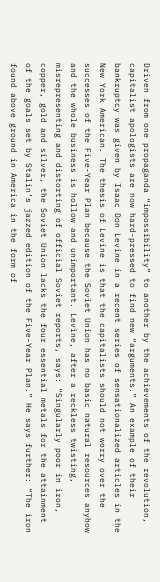Driven from one propaganda “impossibility” to another by the achievements of the revolution, capitalist apologists are now hard-pressed to find new “arguments.” An example of their bankruptcy was given by Isaac Don Levine in a recent series of sensationalized articles in the New York American. The thesis of Levine is that the capitalists should not worry over the successes of the Five-Year Plan because the Soviet Union has no basic natural resources anyhow and the whole business is hollow and unimportant. Levine, after a reckless twisting, misrepresenting and distorting of official Soviet reports, says: “Singularly poor in iron, copper, gold and silver, the Soviet Union lacks the four essential metals for the attainment of the goals set by Stalin’s jazzed edition of the Five-Year Plan.” He says further: “The iron found above ground in America in the form of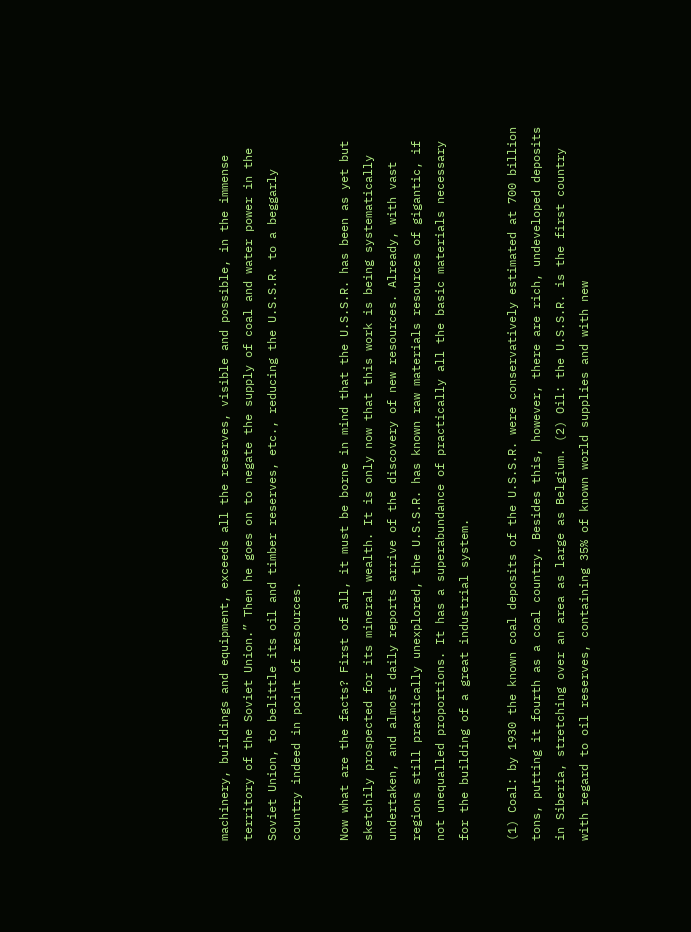machinery, buildings and equipment, exceeds all the reserves, visible and possible, in the immense territory of the Soviet Union.” Then he goes on to negate the supply of coal and water power in the Soviet Union, to belittle its oil and timber reserves, etc., reducing the U.S.S.R. to a beggarly country indeed in point of resources.

Now what are the facts? First of all, it must be borne in mind that the U.S.S.R. has been as yet but sketchily prospected for its mineral wealth. It is only now that this work is being systematically undertaken, and almost daily reports arrive of the discovery of new resources. Already, with vast regions still practically unexplored, the U.S.S.R. has known raw materials resources of gigantic, if not unequalled proportions. It has a superabundance of practically all the basic materials necessary for the building of a great industrial system.

(1) Coal: by 1930 the known coal deposits of the U.S.S.R. were conservatively estimated at 700 billion tons, putting it fourth as a coal country. Besides this, however, there are rich, undeveloped deposits in Siberia, stretching over an area as large as Belgium. (2) Oil: the U.S.S.R. is the first country with regard to oil reserves, containing 35% of known world supplies and with new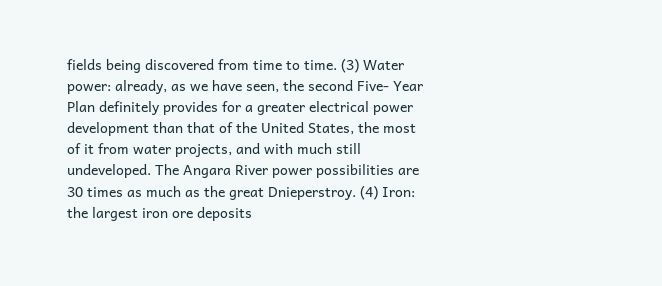fields being discovered from time to time. (3) Water power: already, as we have seen, the second Five- Year Plan definitely provides for a greater electrical power development than that of the United States, the most of it from water projects, and with much still undeveloped. The Angara River power possibilities are 30 times as much as the great Dnieperstroy. (4) Iron: the largest iron ore deposits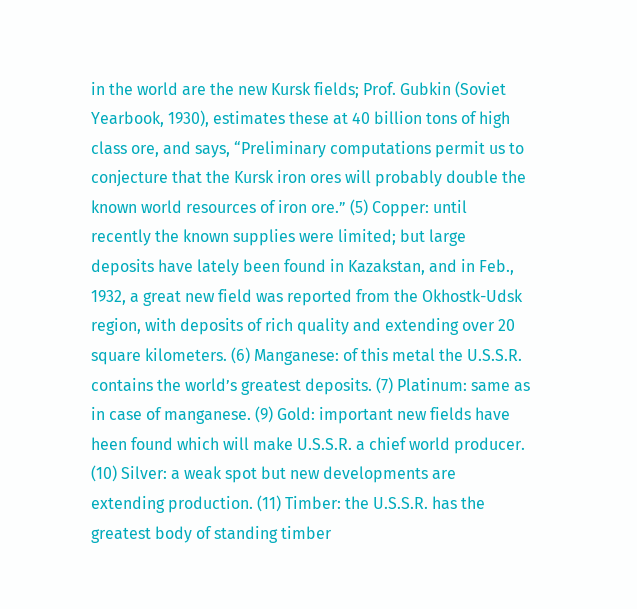in the world are the new Kursk fields; Prof. Gubkin (Soviet Yearbook, 1930), estimates these at 40 billion tons of high class ore, and says, “Preliminary computations permit us to conjecture that the Kursk iron ores will probably double the known world resources of iron ore.” (5) Copper: until recently the known supplies were limited; but large deposits have lately been found in Kazakstan, and in Feb., 1932, a great new field was reported from the Okhostk-Udsk region, with deposits of rich quality and extending over 20 square kilometers. (6) Manganese: of this metal the U.S.S.R. contains the world’s greatest deposits. (7) Platinum: same as in case of manganese. (9) Gold: important new fields have heen found which will make U.S.S.R. a chief world producer. (10) Silver: a weak spot but new developments are extending production. (11) Timber: the U.S.S.R. has the greatest body of standing timber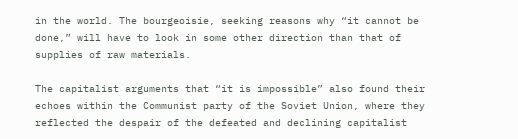in the world. The bourgeoisie, seeking reasons why “it cannot be done,” will have to look in some other direction than that of supplies of raw materials.

The capitalist arguments that “it is impossible” also found their echoes within the Communist party of the Soviet Union, where they reflected the despair of the defeated and declining capitalist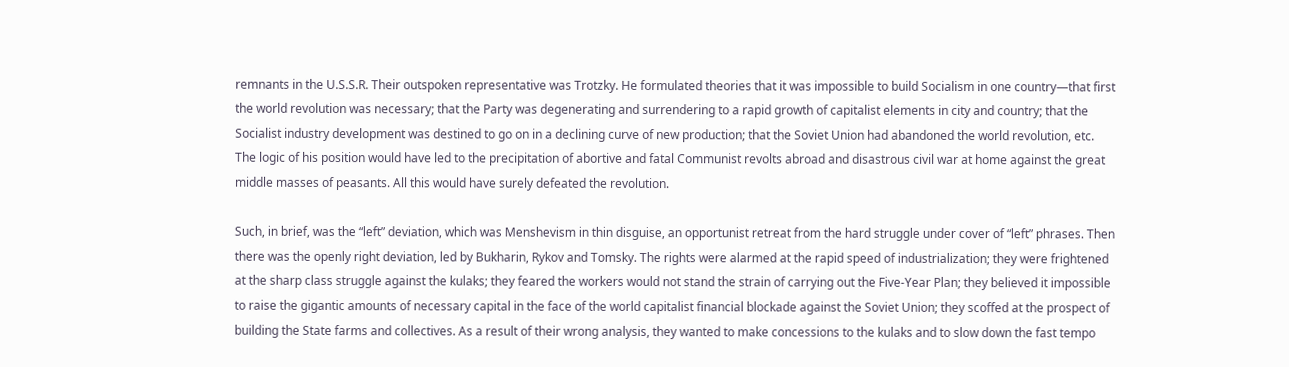remnants in the U.S.S.R. Their outspoken representative was Trotzky. He formulated theories that it was impossible to build Socialism in one country—that first the world revolution was necessary; that the Party was degenerating and surrendering to a rapid growth of capitalist elements in city and country; that the Socialist industry development was destined to go on in a declining curve of new production; that the Soviet Union had abandoned the world revolution, etc. The logic of his position would have led to the precipitation of abortive and fatal Communist revolts abroad and disastrous civil war at home against the great middle masses of peasants. All this would have surely defeated the revolution.

Such, in brief, was the “left” deviation, which was Menshevism in thin disguise, an opportunist retreat from the hard struggle under cover of “left” phrases. Then there was the openly right deviation, led by Bukharin, Rykov and Tomsky. The rights were alarmed at the rapid speed of industrialization; they were frightened at the sharp class struggle against the kulaks; they feared the workers would not stand the strain of carrying out the Five-Year Plan; they believed it impossible to raise the gigantic amounts of necessary capital in the face of the world capitalist financial blockade against the Soviet Union; they scoffed at the prospect of building the State farms and collectives. As a result of their wrong analysis, they wanted to make concessions to the kulaks and to slow down the fast tempo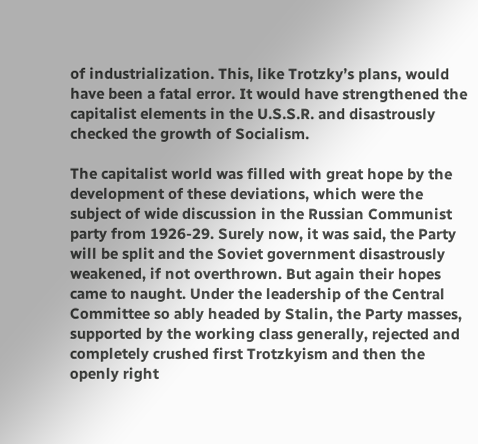of industrialization. This, like Trotzky’s plans, would have been a fatal error. It would have strengthened the capitalist elements in the U.S.S.R. and disastrously checked the growth of Socialism.

The capitalist world was filled with great hope by the development of these deviations, which were the subject of wide discussion in the Russian Communist party from 1926-29. Surely now, it was said, the Party will be split and the Soviet government disastrously weakened, if not overthrown. But again their hopes came to naught. Under the leadership of the Central Committee so ably headed by Stalin, the Party masses, supported by the working class generally, rejected and completely crushed first Trotzkyism and then the openly right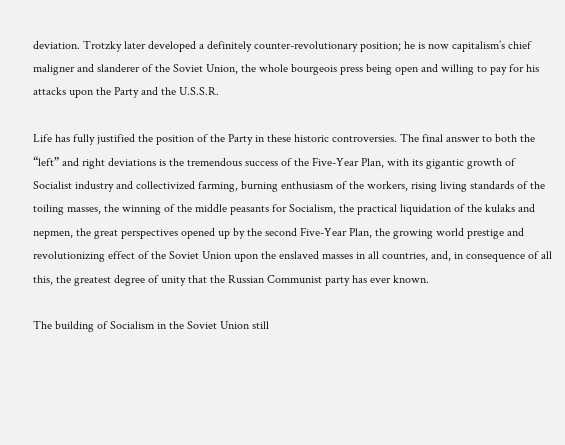deviation. Trotzky later developed a definitely counter-revolutionary position; he is now capitalism’s chief maligner and slanderer of the Soviet Union, the whole bourgeois press being open and willing to pay for his attacks upon the Party and the U.S.S.R.

Life has fully justified the position of the Party in these historic controversies. The final answer to both the “left” and right deviations is the tremendous success of the Five-Year Plan, with its gigantic growth of Socialist industry and collectivized farming, burning enthusiasm of the workers, rising living standards of the toiling masses, the winning of the middle peasants for Socialism, the practical liquidation of the kulaks and nepmen, the great perspectives opened up by the second Five-Year Plan, the growing world prestige and revolutionizing effect of the Soviet Union upon the enslaved masses in all countries, and, in consequence of all this, the greatest degree of unity that the Russian Communist party has ever known.

The building of Socialism in the Soviet Union still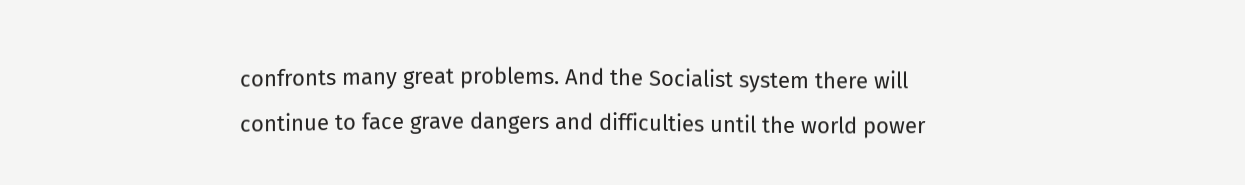confronts many great problems. And the Socialist system there will continue to face grave dangers and difficulties until the world power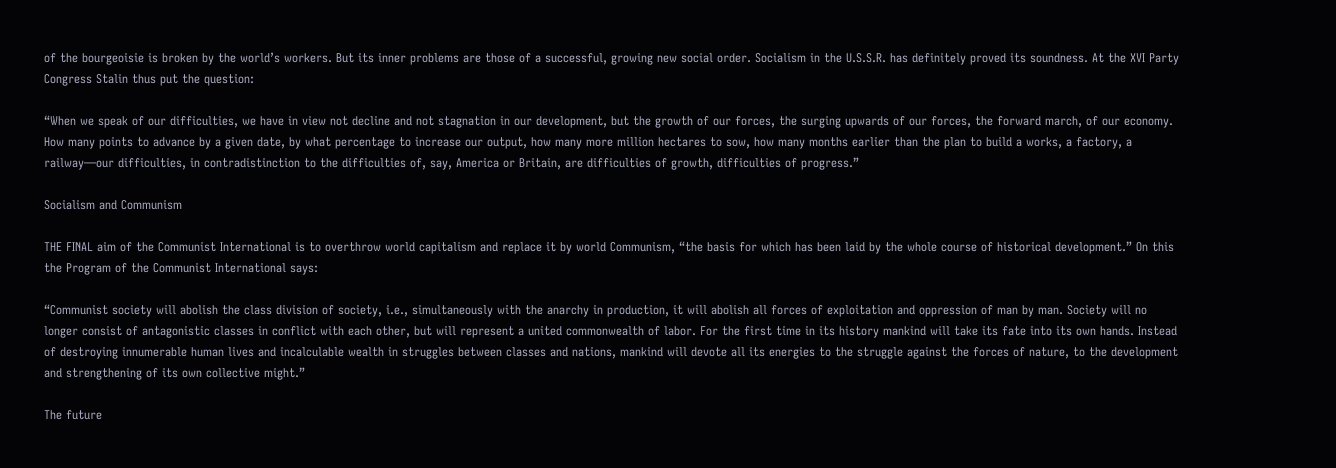of the bourgeoisie is broken by the world’s workers. But its inner problems are those of a successful, growing new social order. Socialism in the U.S.S.R. has definitely proved its soundness. At the XVI Party Congress Stalin thus put the question:

“When we speak of our difficulties, we have in view not decline and not stagnation in our development, but the growth of our forces, the surging upwards of our forces, the forward march, of our economy. How many points to advance by a given date, by what percentage to increase our output, how many more million hectares to sow, how many months earlier than the plan to build a works, a factory, a railway—our difficulties, in contradistinction to the difficulties of, say, America or Britain, are difficulties of growth, difficulties of progress.”

Socialism and Communism

THE FINAL aim of the Communist International is to overthrow world capitalism and replace it by world Communism, “the basis for which has been laid by the whole course of historical development.” On this the Program of the Communist International says:

“Communist society will abolish the class division of society, i.e., simultaneously with the anarchy in production, it will abolish all forces of exploitation and oppression of man by man. Society will no longer consist of antagonistic classes in conflict with each other, but will represent a united commonwealth of labor. For the first time in its history mankind will take its fate into its own hands. Instead of destroying innumerable human lives and incalculable wealth in struggles between classes and nations, mankind will devote all its energies to the struggle against the forces of nature, to the development and strengthening of its own collective might.”

The future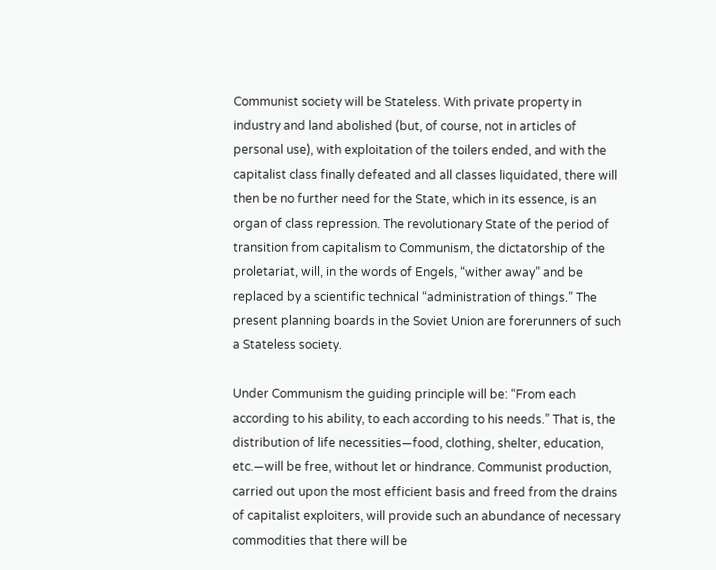Communist society will be Stateless. With private property in industry and land abolished (but, of course, not in articles of personal use), with exploitation of the toilers ended, and with the capitalist class finally defeated and all classes liquidated, there will then be no further need for the State, which in its essence, is an organ of class repression. The revolutionary State of the period of transition from capitalism to Communism, the dictatorship of the proletariat, will, in the words of Engels, “wither away” and be replaced by a scientific technical “administration of things.” The present planning boards in the Soviet Union are forerunners of such a Stateless society.

Under Communism the guiding principle will be: “From each according to his ability, to each according to his needs.” That is, the distribution of life necessities—food, clothing, shelter, education, etc.—will be free, without let or hindrance. Communist production, carried out upon the most efficient basis and freed from the drains of capitalist exploiters, will provide such an abundance of necessary commodities that there will be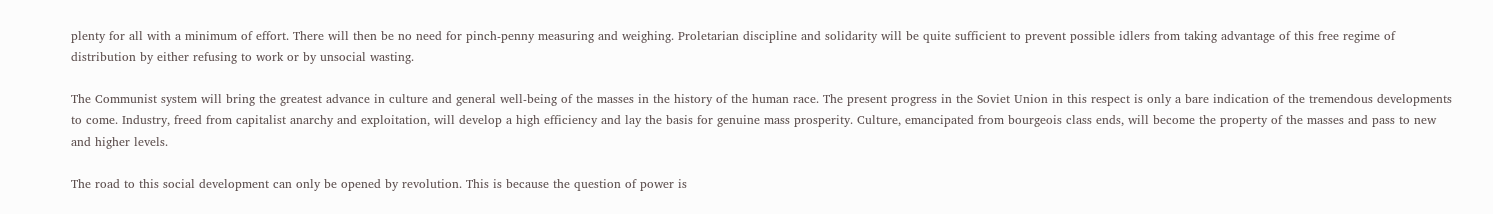plenty for all with a minimum of effort. There will then be no need for pinch-penny measuring and weighing. Proletarian discipline and solidarity will be quite sufficient to prevent possible idlers from taking advantage of this free regime of distribution by either refusing to work or by unsocial wasting.

The Communist system will bring the greatest advance in culture and general well-being of the masses in the history of the human race. The present progress in the Soviet Union in this respect is only a bare indication of the tremendous developments to come. Industry, freed from capitalist anarchy and exploitation, will develop a high efficiency and lay the basis for genuine mass prosperity. Culture, emancipated from bourgeois class ends, will become the property of the masses and pass to new and higher levels.

The road to this social development can only be opened by revolution. This is because the question of power is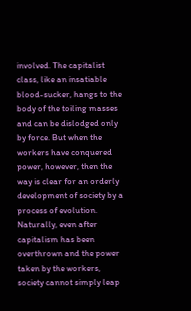involved. The capitalist class, like an insatiable blood-sucker, hangs to the body of the toiling masses and can be dislodged only by force. But when the workers have conquered power, however, then the way is clear for an orderly development of society by a process of evolution. Naturally, even after capitalism has been overthrown and the power taken by the workers, society cannot simply leap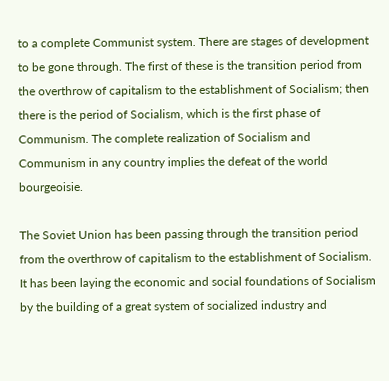to a complete Communist system. There are stages of development to be gone through. The first of these is the transition period from the overthrow of capitalism to the establishment of Socialism; then there is the period of Socialism, which is the first phase of Communism. The complete realization of Socialism and Communism in any country implies the defeat of the world bourgeoisie.

The Soviet Union has been passing through the transition period from the overthrow of capitalism to the establishment of Socialism. It has been laying the economic and social foundations of Socialism by the building of a great system of socialized industry and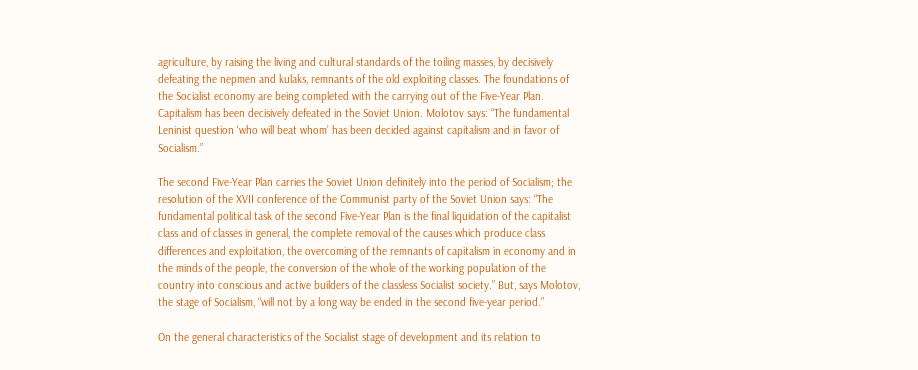agriculture, by raising the living and cultural standards of the toiling masses, by decisively defeating the nepmen and kulaks, remnants of the old exploiting classes. The foundations of the Socialist economy are being completed with the carrying out of the Five-Year Plan. Capitalism has been decisively defeated in the Soviet Union. Molotov says: “The fundamental Leninist question ‘who will beat whom’ has been decided against capitalism and in favor of Socialism.”

The second Five-Year Plan carries the Soviet Union definitely into the period of Socialism; the resolution of the XVII conference of the Communist party of the Soviet Union says: “The fundamental political task of the second Five-Year Plan is the final liquidation of the capitalist class and of classes in general, the complete removal of the causes which produce class differences and exploitation, the overcoming of the remnants of capitalism in economy and in the minds of the people, the conversion of the whole of the working population of the country into conscious and active builders of the classless Socialist society.” But, says Molotov, the stage of Socialism, “will not by a long way be ended in the second five-year period.”

On the general characteristics of the Socialist stage of development and its relation to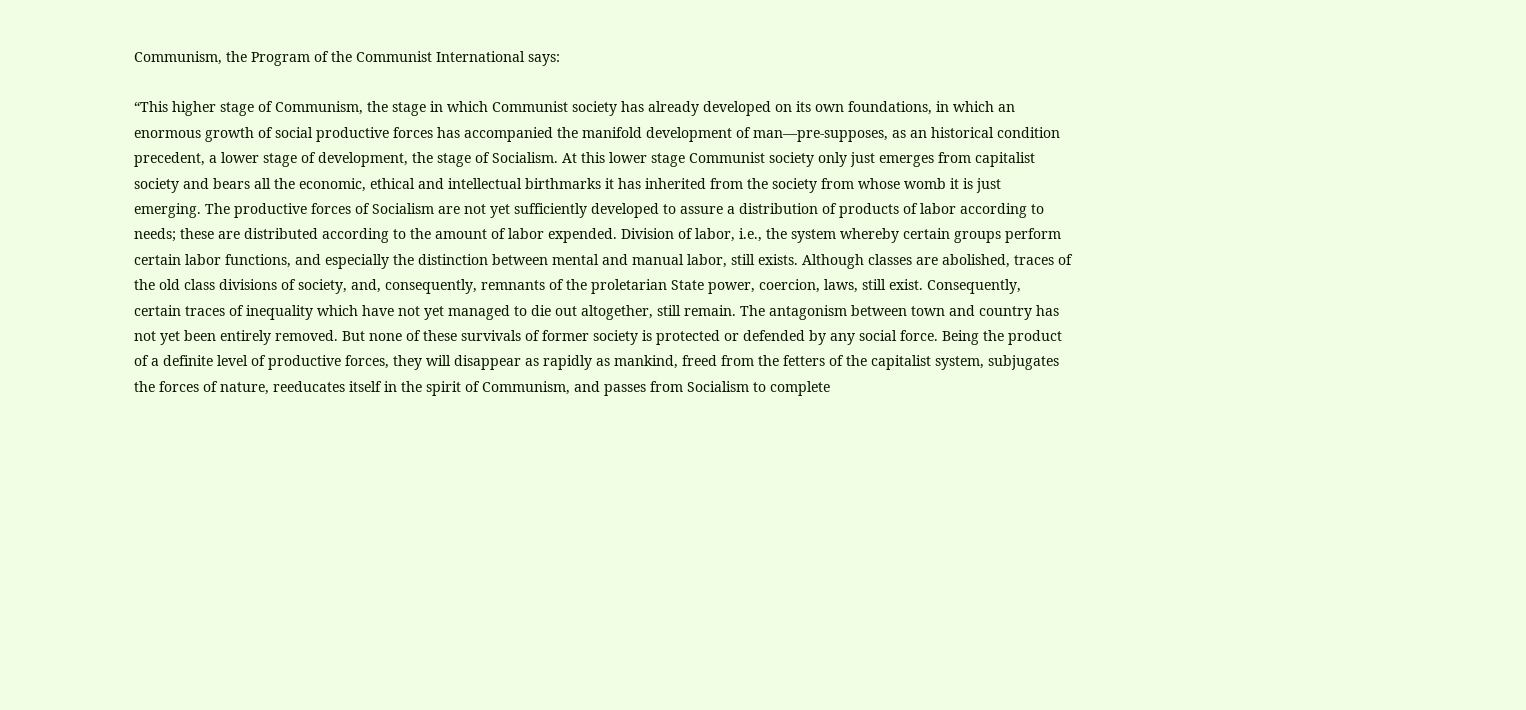Communism, the Program of the Communist International says:

“This higher stage of Communism, the stage in which Communist society has already developed on its own foundations, in which an enormous growth of social productive forces has accompanied the manifold development of man—pre-supposes, as an historical condition precedent, a lower stage of development, the stage of Socialism. At this lower stage Communist society only just emerges from capitalist society and bears all the economic, ethical and intellectual birthmarks it has inherited from the society from whose womb it is just emerging. The productive forces of Socialism are not yet sufficiently developed to assure a distribution of products of labor according to needs; these are distributed according to the amount of labor expended. Division of labor, i.e., the system whereby certain groups perform certain labor functions, and especially the distinction between mental and manual labor, still exists. Although classes are abolished, traces of the old class divisions of society, and, consequently, remnants of the proletarian State power, coercion, laws, still exist. Consequently, certain traces of inequality which have not yet managed to die out altogether, still remain. The antagonism between town and country has not yet been entirely removed. But none of these survivals of former society is protected or defended by any social force. Being the product of a definite level of productive forces, they will disappear as rapidly as mankind, freed from the fetters of the capitalist system, subjugates the forces of nature, reeducates itself in the spirit of Communism, and passes from Socialism to complete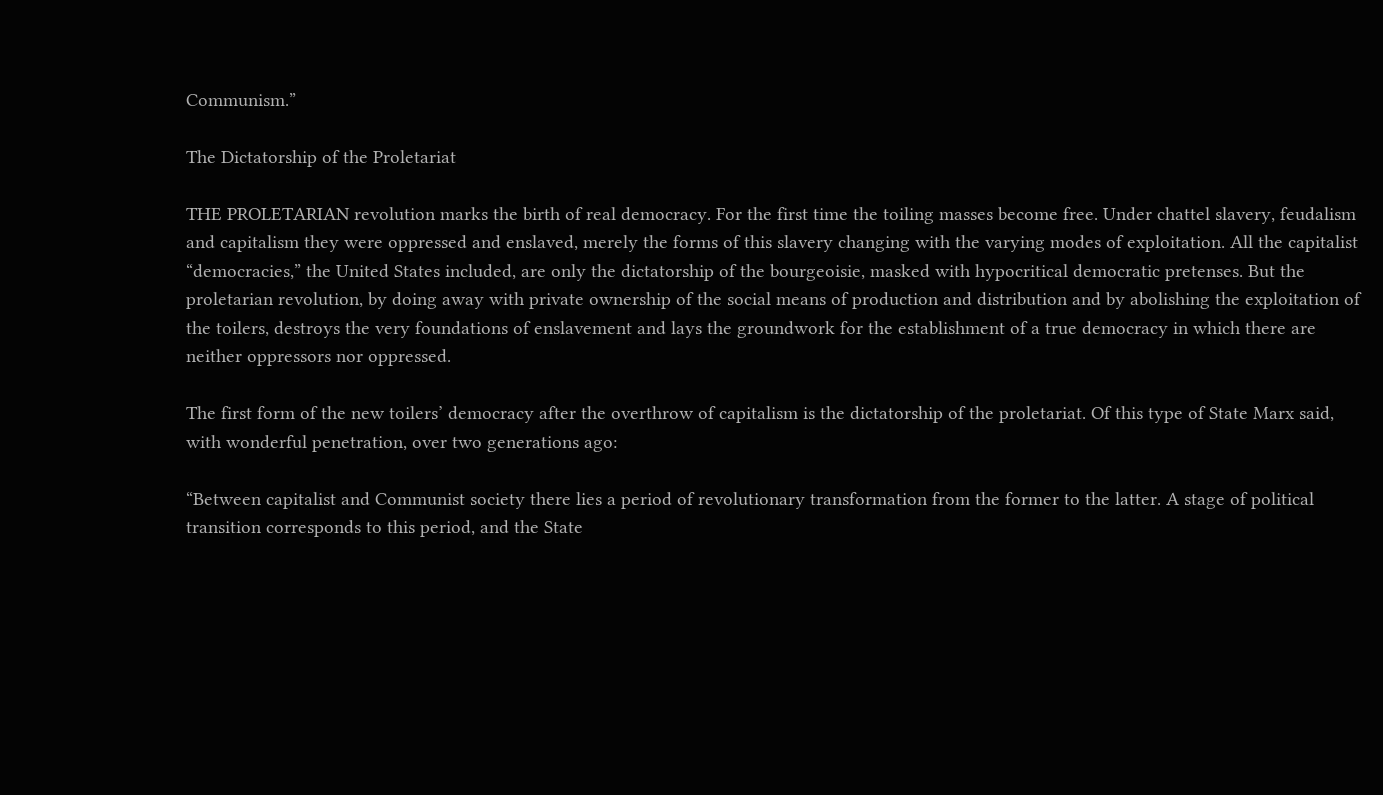Communism.”

The Dictatorship of the Proletariat

THE PROLETARIAN revolution marks the birth of real democracy. For the first time the toiling masses become free. Under chattel slavery, feudalism and capitalism they were oppressed and enslaved, merely the forms of this slavery changing with the varying modes of exploitation. All the capitalist “democracies,” the United States included, are only the dictatorship of the bourgeoisie, masked with hypocritical democratic pretenses. But the proletarian revolution, by doing away with private ownership of the social means of production and distribution and by abolishing the exploitation of the toilers, destroys the very foundations of enslavement and lays the groundwork for the establishment of a true democracy in which there are neither oppressors nor oppressed.

The first form of the new toilers’ democracy after the overthrow of capitalism is the dictatorship of the proletariat. Of this type of State Marx said, with wonderful penetration, over two generations ago:

“Between capitalist and Communist society there lies a period of revolutionary transformation from the former to the latter. A stage of political transition corresponds to this period, and the State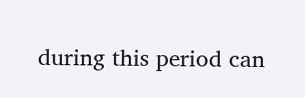during this period can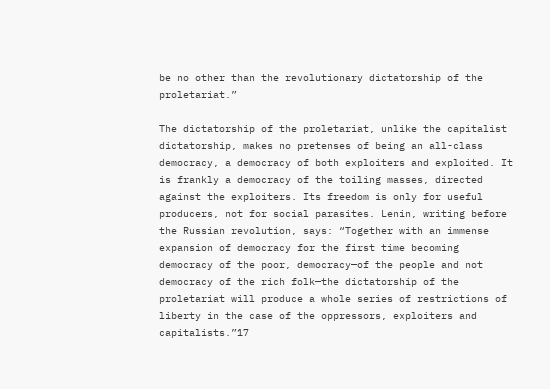be no other than the revolutionary dictatorship of the proletariat.”

The dictatorship of the proletariat, unlike the capitalist dictatorship, makes no pretenses of being an all-class democracy, a democracy of both exploiters and exploited. It is frankly a democracy of the toiling masses, directed against the exploiters. Its freedom is only for useful producers, not for social parasites. Lenin, writing before the Russian revolution, says: “Together with an immense expansion of democracy for the first time becoming democracy of the poor, democracy—of the people and not democracy of the rich folk—the dictatorship of the proletariat will produce a whole series of restrictions of liberty in the case of the oppressors, exploiters and capitalists.”17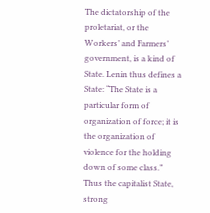The dictatorship of the proletariat, or the Workers’ and Farmers’ government, is a kind of State. Lenin thus defines a State: “The State is a particular form of organization of force; it is the organization of violence for the holding down of some class.” Thus the capitalist State, strong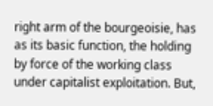right arm of the bourgeoisie, has as its basic function, the holding by force of the working class under capitalist exploitation. But,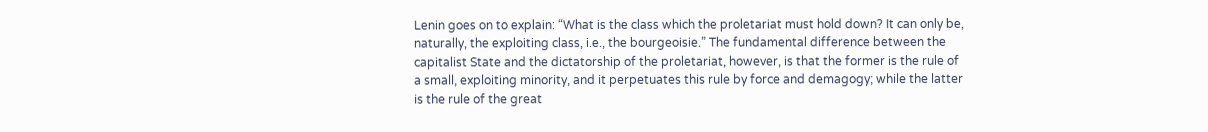Lenin goes on to explain: “What is the class which the proletariat must hold down? It can only be, naturally, the exploiting class, i.e., the bourgeoisie.” The fundamental difference between the capitalist State and the dictatorship of the proletariat, however, is that the former is the rule of a small, exploiting minority, and it perpetuates this rule by force and demagogy; while the latter is the rule of the great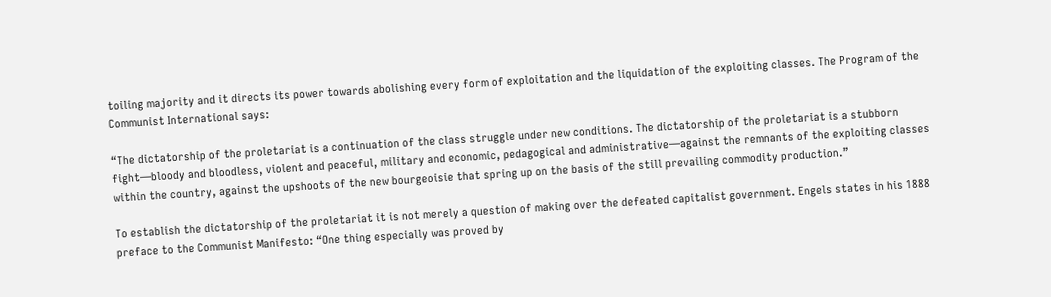toiling majority and it directs its power towards abolishing every form of exploitation and the liquidation of the exploiting classes. The Program of the Communist International says:

“The dictatorship of the proletariat is a continuation of the class struggle under new conditions. The dictatorship of the proletariat is a stubborn fight—bloody and bloodless, violent and peaceful, military and economic, pedagogical and administrative—against the remnants of the exploiting classes within the country, against the upshoots of the new bourgeoisie that spring up on the basis of the still prevailing commodity production.”

To establish the dictatorship of the proletariat it is not merely a question of making over the defeated capitalist government. Engels states in his 1888 preface to the Communist Manifesto: “One thing especially was proved by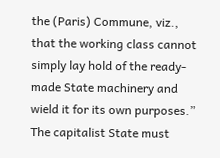the (Paris) Commune, viz., that the working class cannot simply lay hold of the ready-made State machinery and wield it for its own purposes.” The capitalist State must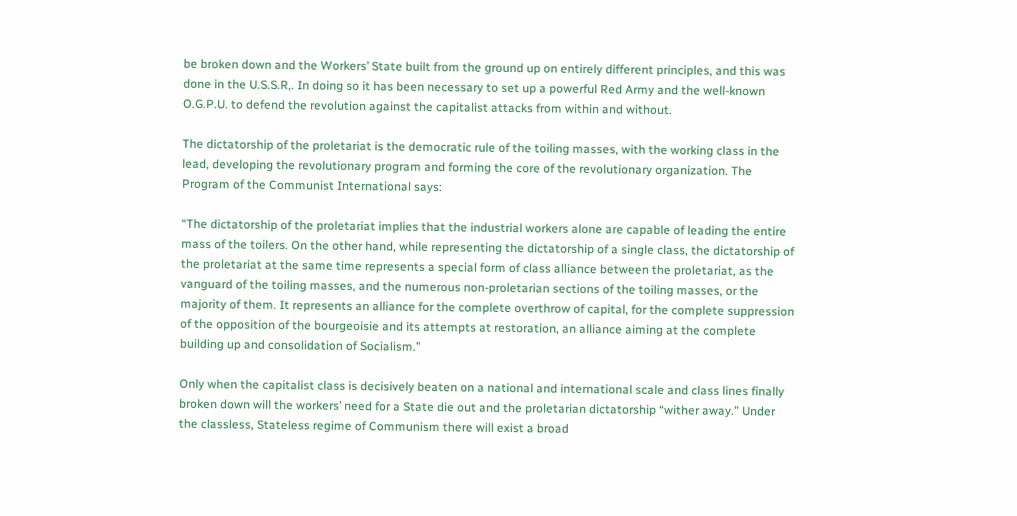be broken down and the Workers’ State built from the ground up on entirely different principles, and this was done in the U.S.S.R,. In doing so it has been necessary to set up a powerful Red Army and the well-known O.G.P.U. to defend the revolution against the capitalist attacks from within and without.

The dictatorship of the proletariat is the democratic rule of the toiling masses, with the working class in the lead, developing the revolutionary program and forming the core of the revolutionary organization. The Program of the Communist International says:

“The dictatorship of the proletariat implies that the industrial workers alone are capable of leading the entire mass of the toilers. On the other hand, while representing the dictatorship of a single class, the dictatorship of the proletariat at the same time represents a special form of class alliance between the proletariat, as the vanguard of the toiling masses, and the numerous non-proletarian sections of the toiling masses, or the majority of them. It represents an alliance for the complete overthrow of capital, for the complete suppression of the opposition of the bourgeoisie and its attempts at restoration, an alliance aiming at the complete building up and consolidation of Socialism.”

Only when the capitalist class is decisively beaten on a national and international scale and class lines finally broken down will the workers’ need for a State die out and the proletarian dictatorship “wither away.” Under the classless, Stateless regime of Communism there will exist a broad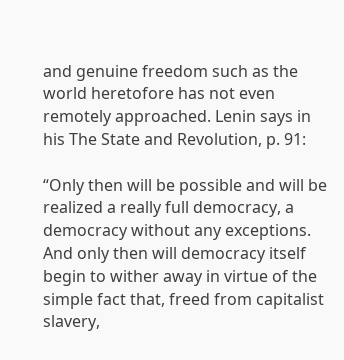and genuine freedom such as the world heretofore has not even remotely approached. Lenin says in his The State and Revolution, p. 91:

“Only then will be possible and will be realized a really full democracy, a democracy without any exceptions. And only then will democracy itself begin to wither away in virtue of the simple fact that, freed from capitalist slavery,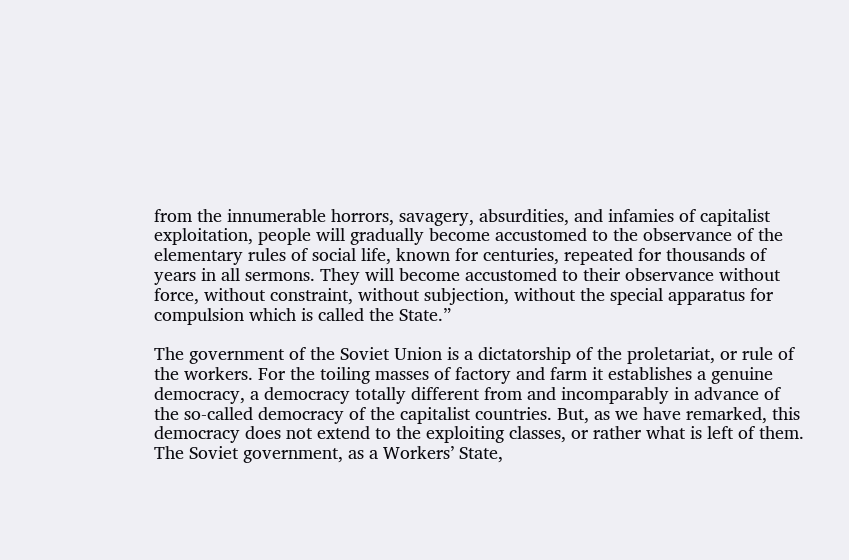from the innumerable horrors, savagery, absurdities, and infamies of capitalist exploitation, people will gradually become accustomed to the observance of the elementary rules of social life, known for centuries, repeated for thousands of years in all sermons. They will become accustomed to their observance without force, without constraint, without subjection, without the special apparatus for compulsion which is called the State.”

The government of the Soviet Union is a dictatorship of the proletariat, or rule of the workers. For the toiling masses of factory and farm it establishes a genuine democracy, a democracy totally different from and incomparably in advance of the so-called democracy of the capitalist countries. But, as we have remarked, this democracy does not extend to the exploiting classes, or rather what is left of them. The Soviet government, as a Workers’ State,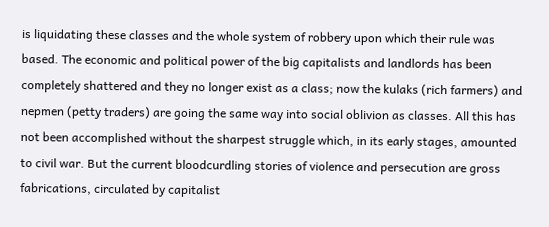is liquidating these classes and the whole system of robbery upon which their rule was based. The economic and political power of the big capitalists and landlords has been completely shattered and they no longer exist as a class; now the kulaks (rich farmers) and nepmen (petty traders) are going the same way into social oblivion as classes. All this has not been accomplished without the sharpest struggle which, in its early stages, amounted to civil war. But the current bloodcurdling stories of violence and persecution are gross fabrications, circulated by capitalist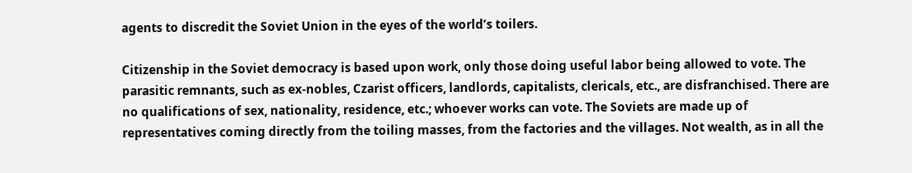agents to discredit the Soviet Union in the eyes of the world’s toilers.

Citizenship in the Soviet democracy is based upon work, only those doing useful labor being allowed to vote. The parasitic remnants, such as ex-nobles, Czarist officers, landlords, capitalists, clericals, etc., are disfranchised. There are no qualifications of sex, nationality, residence, etc.; whoever works can vote. The Soviets are made up of representatives coming directly from the toiling masses, from the factories and the villages. Not wealth, as in all the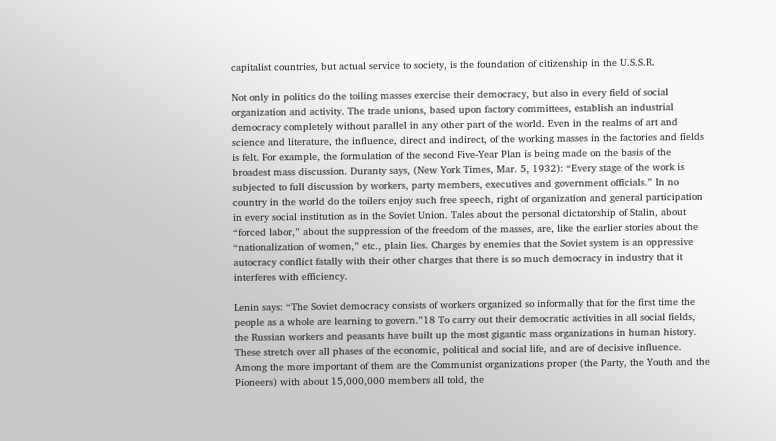capitalist countries, but actual service to society, is the foundation of citizenship in the U.S.S.R.

Not only in politics do the toiling masses exercise their democracy, but also in every field of social organization and activity. The trade unions, based upon factory committees, establish an industrial democracy completely without parallel in any other part of the world. Even in the realms of art and science and literature, the influence, direct and indirect, of the working masses in the factories and fields is felt. For example, the formulation of the second Five-Year Plan is being made on the basis of the broadest mass discussion. Duranty says, (New York Times, Mar. 5, 1932): “Every stage of the work is subjected to full discussion by workers, party members, executives and government officials.” In no country in the world do the toilers enjoy such free speech, right of organization and general participation in every social institution as in the Soviet Union. Tales about the personal dictatorship of Stalin, about “forced labor,” about the suppression of the freedom of the masses, are, like the earlier stories about the “nationalization of women,” etc., plain lies. Charges by enemies that the Soviet system is an oppressive autocracy conflict fatally with their other charges that there is so much democracy in industry that it interferes with efficiency.

Lenin says: “The Soviet democracy consists of workers organized so informally that for the first time the people as a whole are learning to govern.”18 To carry out their democratic activities in all social fields, the Russian workers and peasants have built up the most gigantic mass organizations in human history. These stretch over all phases of the economic, political and social life, and are of decisive influence. Among the more important of them are the Communist organizations proper (the Party, the Youth and the Pioneers) with about 15,000,000 members all told, the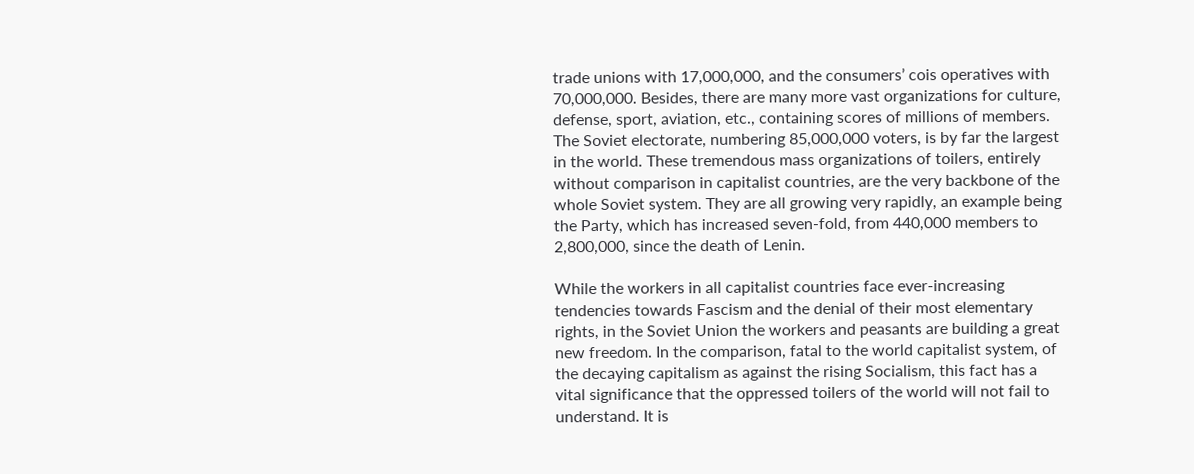trade unions with 17,000,000, and the consumers’ cois operatives with 70,000,000. Besides, there are many more vast organizations for culture, defense, sport, aviation, etc., containing scores of millions of members. The Soviet electorate, numbering 85,000,000 voters, is by far the largest in the world. These tremendous mass organizations of toilers, entirely without comparison in capitalist countries, are the very backbone of the whole Soviet system. They are all growing very rapidly, an example being the Party, which has increased seven-fold, from 440,000 members to 2,800,000, since the death of Lenin.

While the workers in all capitalist countries face ever-increasing tendencies towards Fascism and the denial of their most elementary rights, in the Soviet Union the workers and peasants are building a great new freedom. In the comparison, fatal to the world capitalist system, of the decaying capitalism as against the rising Socialism, this fact has a vital significance that the oppressed toilers of the world will not fail to understand. It is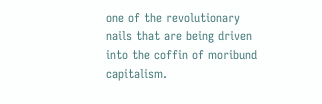one of the revolutionary nails that are being driven into the coffin of moribund capitalism.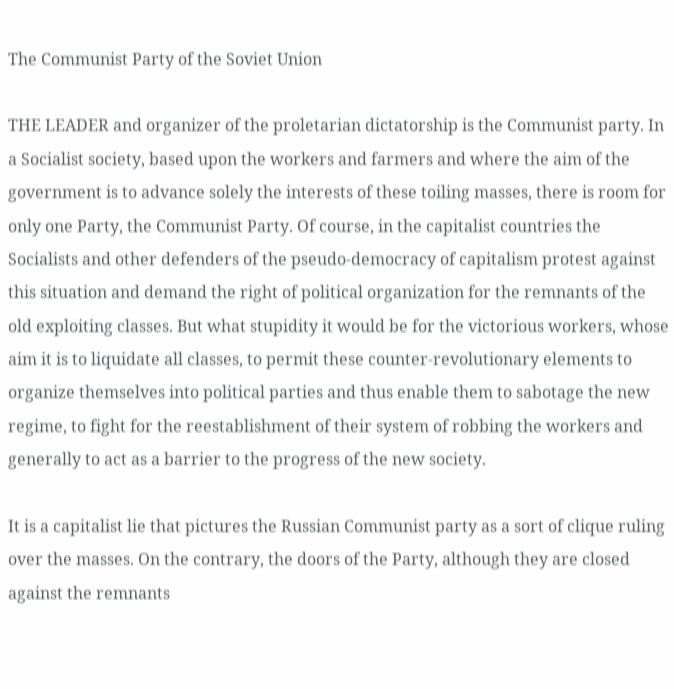The Communist Party of the Soviet Union

THE LEADER and organizer of the proletarian dictatorship is the Communist party. In a Socialist society, based upon the workers and farmers and where the aim of the government is to advance solely the interests of these toiling masses, there is room for only one Party, the Communist Party. Of course, in the capitalist countries the Socialists and other defenders of the pseudo-democracy of capitalism protest against this situation and demand the right of political organization for the remnants of the old exploiting classes. But what stupidity it would be for the victorious workers, whose aim it is to liquidate all classes, to permit these counter-revolutionary elements to organize themselves into political parties and thus enable them to sabotage the new regime, to fight for the reestablishment of their system of robbing the workers and generally to act as a barrier to the progress of the new society.

It is a capitalist lie that pictures the Russian Communist party as a sort of clique ruling over the masses. On the contrary, the doors of the Party, although they are closed against the remnants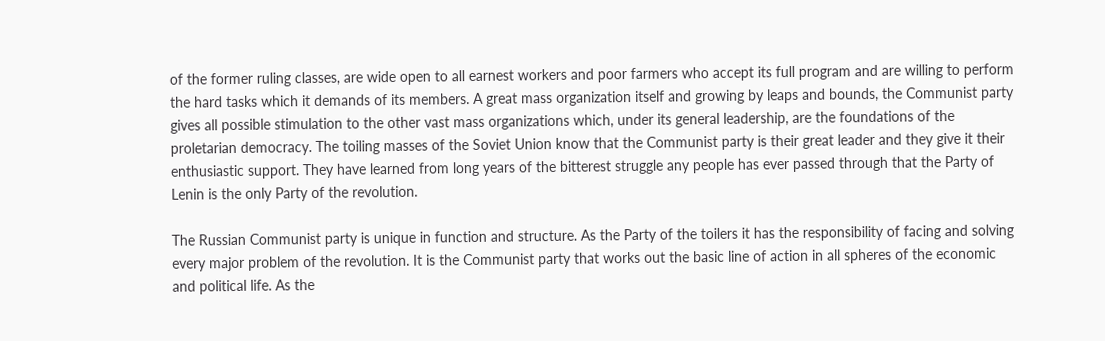of the former ruling classes, are wide open to all earnest workers and poor farmers who accept its full program and are willing to perform the hard tasks which it demands of its members. A great mass organization itself and growing by leaps and bounds, the Communist party gives all possible stimulation to the other vast mass organizations which, under its general leadership, are the foundations of the proletarian democracy. The toiling masses of the Soviet Union know that the Communist party is their great leader and they give it their enthusiastic support. They have learned from long years of the bitterest struggle any people has ever passed through that the Party of Lenin is the only Party of the revolution.

The Russian Communist party is unique in function and structure. As the Party of the toilers it has the responsibility of facing and solving every major problem of the revolution. It is the Communist party that works out the basic line of action in all spheres of the economic and political life. As the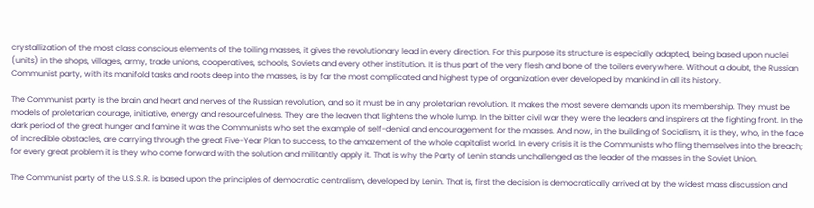crystallization of the most class conscious elements of the toiling masses, it gives the revolutionary lead in every direction. For this purpose its structure is especially adapted, being based upon nuclei (units) in the shops, villages, army, trade unions, cooperatives, schools, Soviets and every other institution. It is thus part of the very flesh and bone of the toilers everywhere. Without a doubt, the Russian Communist party, with its manifold tasks and roots deep into the masses, is by far the most complicated and highest type of organization ever developed by mankind in all its history.

The Communist party is the brain and heart and nerves of the Russian revolution, and so it must be in any proletarian revolution. It makes the most severe demands upon its membership. They must be models of proletarian courage, initiative, energy and resourcefulness. They are the leaven that lightens the whole lump. In the bitter civil war they were the leaders and inspirers at the fighting front. In the dark period of the great hunger and famine it was the Communists who set the example of self-denial and encouragement for the masses. And now, in the building of Socialism, it is they, who, in the face of incredible obstacles, are carrying through the great Five-Year Plan to success, to the amazement of the whole capitalist world. In every crisis it is the Communists who fling themselves into the breach; for every great problem it is they who come forward with the solution and militantly apply it. That is why the Party of Lenin stands unchallenged as the leader of the masses in the Soviet Union.

The Communist party of the U.S.S.R. is based upon the principles of democratic centralism, developed by Lenin. That is, first the decision is democratically arrived at by the widest mass discussion and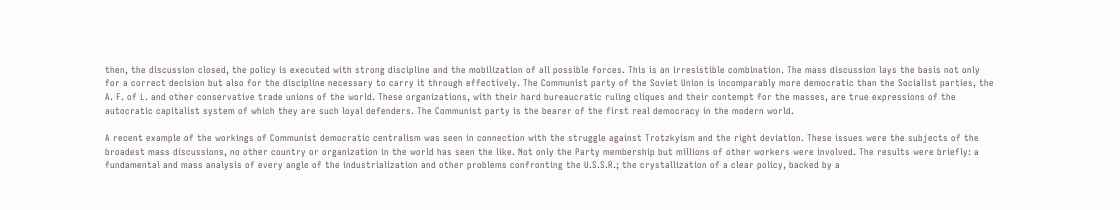then, the discussion closed, the policy is executed with strong discipline and the mobilization of all possible forces. This is an irresistible combination. The mass discussion lays the basis not only for a correct decision but also for the discipline necessary to carry it through effectively. The Communist party of the Soviet Union is incomparably more democratic than the Socialist parties, the A. F. of L. and other conservative trade unions of the world. These organizations, with their hard bureaucratic ruling cliques and their contempt for the masses, are true expressions of the autocratic capitalist system of which they are such loyal defenders. The Communist party is the bearer of the first real democracy in the modern world.

A recent example of the workings of Communist democratic centralism was seen in connection with the struggle against Trotzkyism and the right deviation. These issues were the subjects of the broadest mass discussions, no other country or organization in the world has seen the like. Not only the Party membership but millions of other workers were involved. The results were briefly: a fundamental and mass analysis of every angle of the industrialization and other problems confronting the U.S.S.R.; the crystallization of a clear policy, backed by a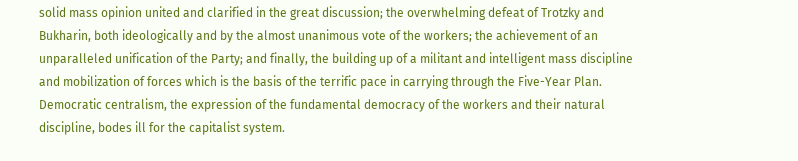solid mass opinion united and clarified in the great discussion; the overwhelming defeat of Trotzky and Bukharin, both ideologically and by the almost unanimous vote of the workers; the achievement of an unparalleled unification of the Party; and finally, the building up of a militant and intelligent mass discipline and mobilization of forces which is the basis of the terrific pace in carrying through the Five-Year Plan. Democratic centralism, the expression of the fundamental democracy of the workers and their natural discipline, bodes ill for the capitalist system.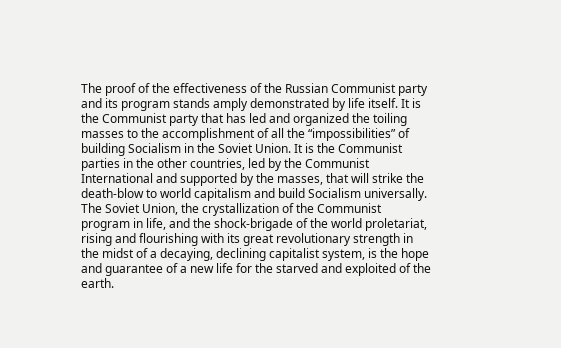The proof of the effectiveness of the Russian Communist party and its program stands amply demonstrated by life itself. It is the Communist party that has led and organized the toiling masses to the accomplishment of all the “impossibilities” of building Socialism in the Soviet Union. It is the Communist parties in the other countries, led by the Communist International and supported by the masses, that will strike the death-blow to world capitalism and build Socialism universally. The Soviet Union, the crystallization of the Communist program in life, and the shock-brigade of the world proletariat, rising and flourishing with its great revolutionary strength in the midst of a decaying, declining capitalist system, is the hope and guarantee of a new life for the starved and exploited of the earth.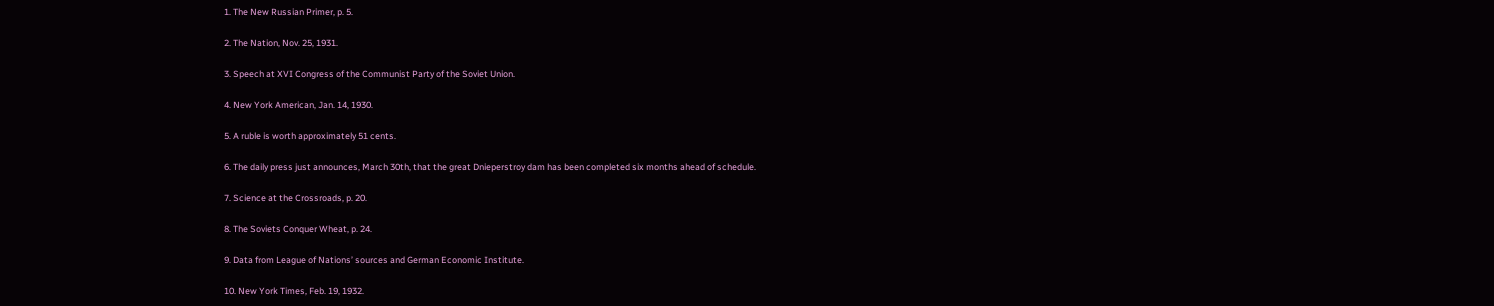1. The New Russian Primer, p. 5.

2. The Nation, Nov. 25, 1931.

3. Speech at XVI Congress of the Communist Party of the Soviet Union.

4. New York American, Jan. 14, 1930.

5. A ruble is worth approximately 51 cents.

6. The daily press just announces, March 30th, that the great Dnieperstroy dam has been completed six months ahead of schedule.

7. Science at the Crossroads, p. 20.

8. The Soviets Conquer Wheat, p. 24.

9. Data from League of Nations’ sources and German Economic Institute.

10. New York Times, Feb. 19, 1932.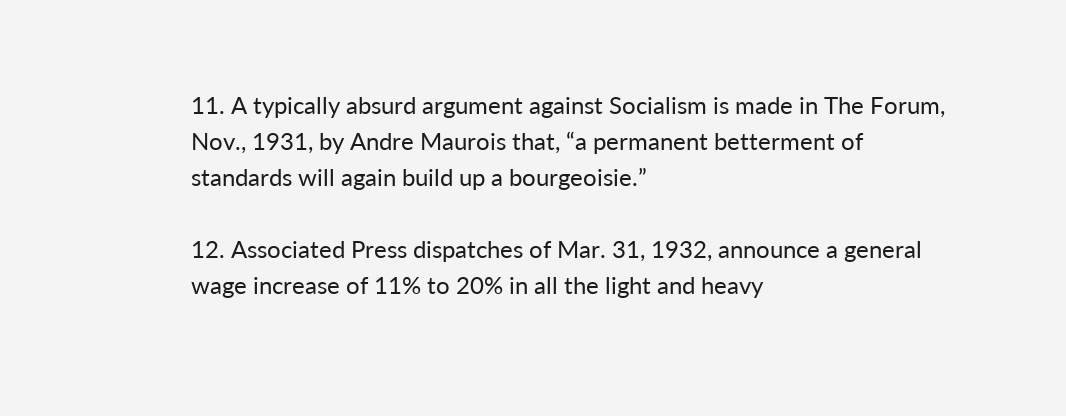11. A typically absurd argument against Socialism is made in The Forum, Nov., 1931, by Andre Maurois that, “a permanent betterment of standards will again build up a bourgeoisie.”

12. Associated Press dispatches of Mar. 31, 1932, announce a general wage increase of 11% to 20% in all the light and heavy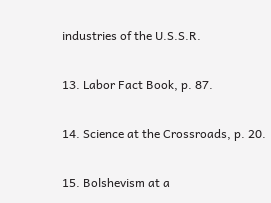industries of the U.S.S.R.

13. Labor Fact Book, p. 87.

14. Science at the Crossroads, p. 20.

15. Bolshevism at a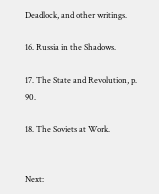Deadlock, and other writings.

16. Russia in the Shadows.

17. The State and Revolution, p. 90.

18. The Soviets at Work.


Next: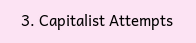3. Capitalist Attempts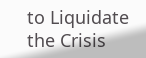to Liquidate the Crisis